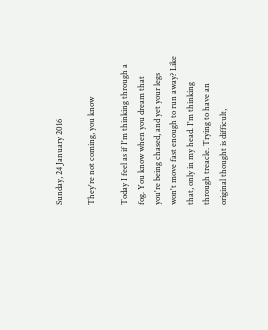Sunday, 24 January 2016

They're not coming, you know

Today I feel as if I'm thinking through a fog. You know when you dream that you're being chased, and yet your legs won't move fast enough to run away? Like that, only in my head. I'm thinking through treacle. Trying to have an original thought is difficult,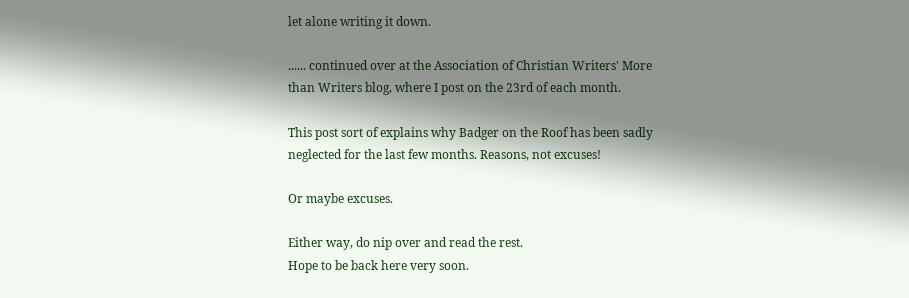let alone writing it down.

...... continued over at the Association of Christian Writers' More than Writers blog, where I post on the 23rd of each month.

This post sort of explains why Badger on the Roof has been sadly neglected for the last few months. Reasons, not excuses!

Or maybe excuses.

Either way, do nip over and read the rest.
Hope to be back here very soon.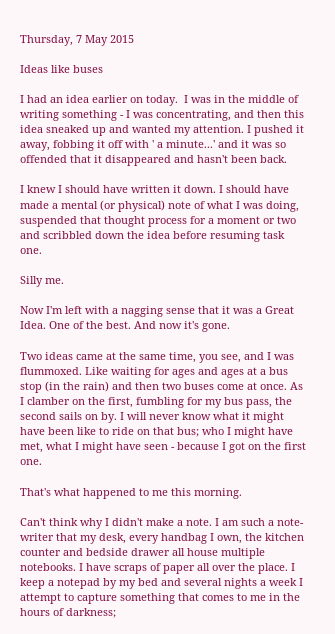Thursday, 7 May 2015

Ideas like buses

I had an idea earlier on today.  I was in the middle of writing something - I was concentrating, and then this idea sneaked up and wanted my attention. I pushed it away, fobbing it off with ' a minute...' and it was so offended that it disappeared and hasn't been back.

I knew I should have written it down. I should have made a mental (or physical) note of what I was doing, suspended that thought process for a moment or two and scribbled down the idea before resuming task one.

Silly me.

Now I'm left with a nagging sense that it was a Great Idea. One of the best. And now it's gone.

Two ideas came at the same time, you see, and I was flummoxed. Like waiting for ages and ages at a bus stop (in the rain) and then two buses come at once. As I clamber on the first, fumbling for my bus pass, the second sails on by. I will never know what it might have been like to ride on that bus; who I might have met, what I might have seen - because I got on the first one.

That's what happened to me this morning.

Can't think why I didn't make a note. I am such a note-writer that my desk, every handbag I own, the kitchen counter and bedside drawer all house multiple notebooks. I have scraps of paper all over the place. I keep a notepad by my bed and several nights a week I attempt to capture something that comes to me in the hours of darkness;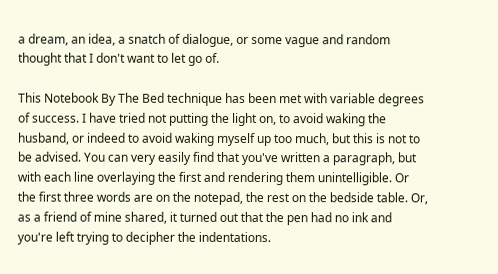a dream, an idea, a snatch of dialogue, or some vague and random thought that I don't want to let go of.

This Notebook By The Bed technique has been met with variable degrees of success. I have tried not putting the light on, to avoid waking the husband, or indeed to avoid waking myself up too much, but this is not to be advised. You can very easily find that you've written a paragraph, but with each line overlaying the first and rendering them unintelligible. Or the first three words are on the notepad, the rest on the bedside table. Or, as a friend of mine shared, it turned out that the pen had no ink and you're left trying to decipher the indentations.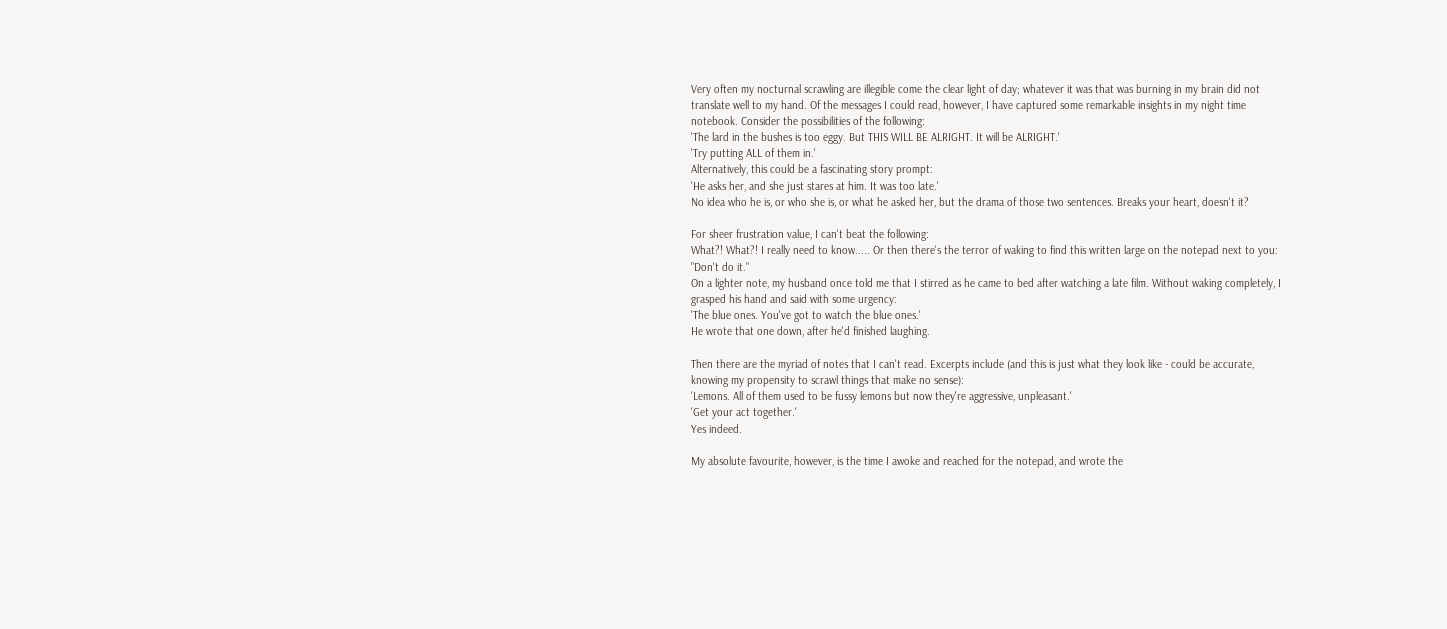Very often my nocturnal scrawling are illegible come the clear light of day; whatever it was that was burning in my brain did not translate well to my hand. Of the messages I could read, however, I have captured some remarkable insights in my night time notebook. Consider the possibilities of the following:
'The lard in the bushes is too eggy. But THIS WILL BE ALRIGHT. It will be ALRIGHT.'
'Try putting ALL of them in.'
Alternatively, this could be a fascinating story prompt:
'He asks her, and she just stares at him. It was too late.'
No idea who he is, or who she is, or what he asked her, but the drama of those two sentences. Breaks your heart, doesn't it?

For sheer frustration value, I can't beat the following:
What?! What?! I really need to know..... Or then there's the terror of waking to find this written large on the notepad next to you:
"Don't do it."
On a lighter note, my husband once told me that I stirred as he came to bed after watching a late film. Without waking completely, I grasped his hand and said with some urgency:
'The blue ones. You've got to watch the blue ones.'
He wrote that one down, after he'd finished laughing.

Then there are the myriad of notes that I can't read. Excerpts include (and this is just what they look like - could be accurate, knowing my propensity to scrawl things that make no sense):
'Lemons. All of them used to be fussy lemons but now they're aggressive, unpleasant.'
'Get your act together.'
Yes indeed.

My absolute favourite, however, is the time I awoke and reached for the notepad, and wrote the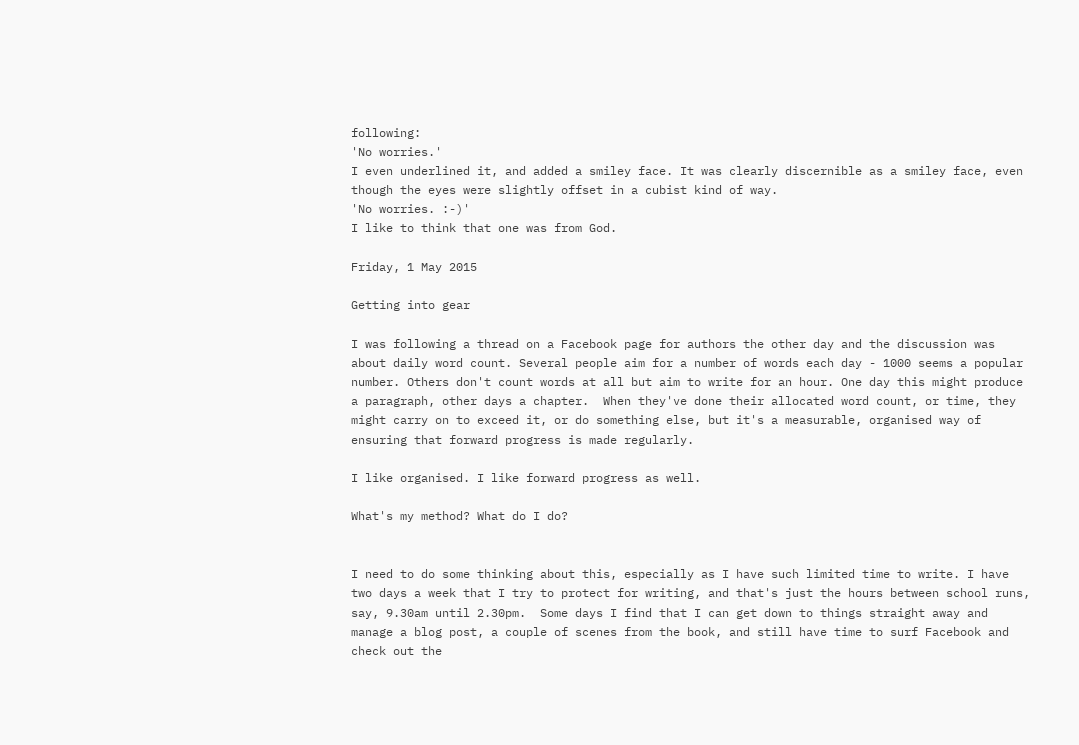following:
'No worries.'
I even underlined it, and added a smiley face. It was clearly discernible as a smiley face, even though the eyes were slightly offset in a cubist kind of way.
'No worries. :-)'
I like to think that one was from God.

Friday, 1 May 2015

Getting into gear

I was following a thread on a Facebook page for authors the other day and the discussion was about daily word count. Several people aim for a number of words each day - 1000 seems a popular number. Others don't count words at all but aim to write for an hour. One day this might produce a paragraph, other days a chapter.  When they've done their allocated word count, or time, they might carry on to exceed it, or do something else, but it's a measurable, organised way of ensuring that forward progress is made regularly.

I like organised. I like forward progress as well.

What's my method? What do I do?


I need to do some thinking about this, especially as I have such limited time to write. I have two days a week that I try to protect for writing, and that's just the hours between school runs, say, 9.30am until 2.30pm.  Some days I find that I can get down to things straight away and manage a blog post, a couple of scenes from the book, and still have time to surf Facebook and check out the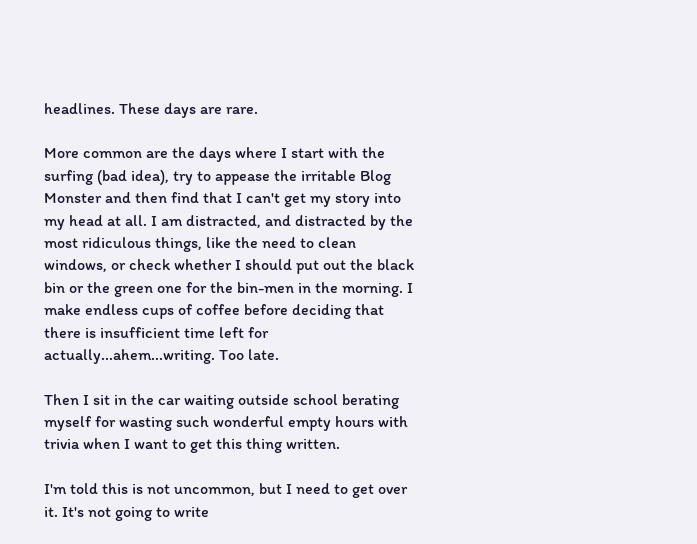headlines. These days are rare.

More common are the days where I start with the surfing (bad idea), try to appease the irritable Blog Monster and then find that I can't get my story into my head at all. I am distracted, and distracted by the most ridiculous things, like the need to clean windows, or check whether I should put out the black bin or the green one for the bin-men in the morning. I make endless cups of coffee before deciding that there is insufficient time left for actually...ahem...writing. Too late.

Then I sit in the car waiting outside school berating myself for wasting such wonderful empty hours with trivia when I want to get this thing written.

I'm told this is not uncommon, but I need to get over it. It's not going to write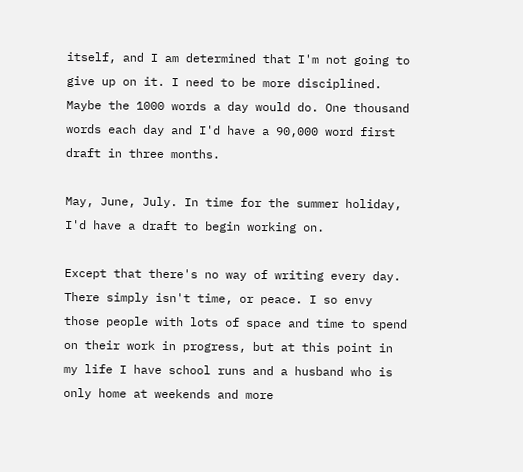itself, and I am determined that I'm not going to give up on it. I need to be more disciplined. Maybe the 1000 words a day would do. One thousand words each day and I'd have a 90,000 word first draft in three months.

May, June, July. In time for the summer holiday, I'd have a draft to begin working on.

Except that there's no way of writing every day. There simply isn't time, or peace. I so envy those people with lots of space and time to spend on their work in progress, but at this point in my life I have school runs and a husband who is only home at weekends and more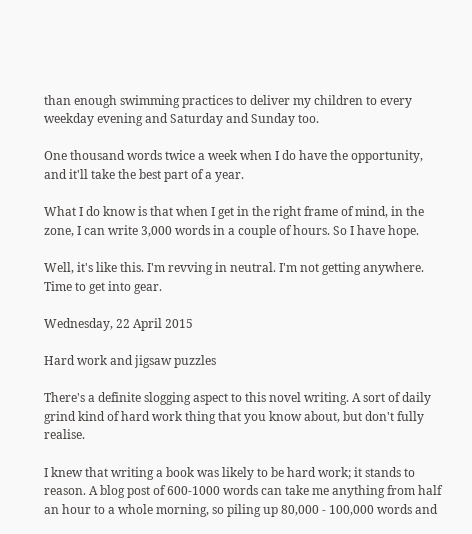than enough swimming practices to deliver my children to every weekday evening and Saturday and Sunday too.

One thousand words twice a week when I do have the opportunity, and it'll take the best part of a year.

What I do know is that when I get in the right frame of mind, in the zone, I can write 3,000 words in a couple of hours. So I have hope.

Well, it's like this. I'm revving in neutral. I'm not getting anywhere. Time to get into gear.

Wednesday, 22 April 2015

Hard work and jigsaw puzzles

There's a definite slogging aspect to this novel writing. A sort of daily grind kind of hard work thing that you know about, but don't fully realise.

I knew that writing a book was likely to be hard work; it stands to reason. A blog post of 600-1000 words can take me anything from half an hour to a whole morning, so piling up 80,000 - 100,000 words and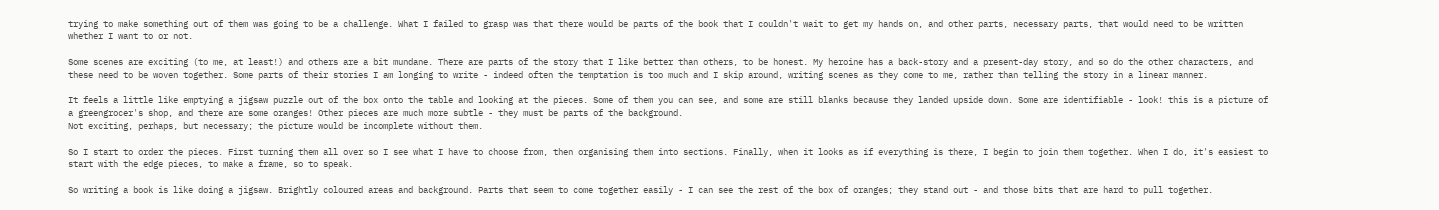trying to make something out of them was going to be a challenge. What I failed to grasp was that there would be parts of the book that I couldn't wait to get my hands on, and other parts, necessary parts, that would need to be written whether I want to or not.

Some scenes are exciting (to me, at least!) and others are a bit mundane. There are parts of the story that I like better than others, to be honest. My heroine has a back-story and a present-day story, and so do the other characters, and these need to be woven together. Some parts of their stories I am longing to write - indeed often the temptation is too much and I skip around, writing scenes as they come to me, rather than telling the story in a linear manner.

It feels a little like emptying a jigsaw puzzle out of the box onto the table and looking at the pieces. Some of them you can see, and some are still blanks because they landed upside down. Some are identifiable - look! this is a picture of a greengrocer's shop, and there are some oranges! Other pieces are much more subtle - they must be parts of the background.
Not exciting, perhaps, but necessary; the picture would be incomplete without them.

So I start to order the pieces. First turning them all over so I see what I have to choose from, then organising them into sections. Finally, when it looks as if everything is there, I begin to join them together. When I do, it's easiest to start with the edge pieces, to make a frame, so to speak.

So writing a book is like doing a jigsaw. Brightly coloured areas and background. Parts that seem to come together easily - I can see the rest of the box of oranges; they stand out - and those bits that are hard to pull together.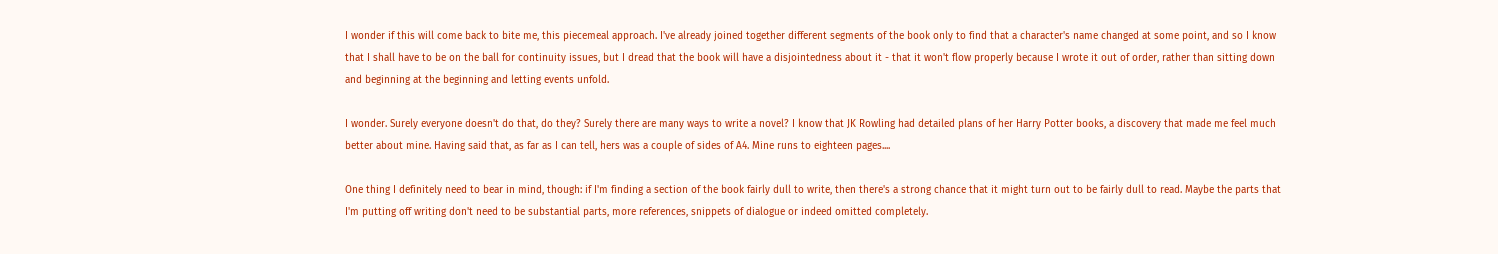I wonder if this will come back to bite me, this piecemeal approach. I've already joined together different segments of the book only to find that a character's name changed at some point, and so I know that I shall have to be on the ball for continuity issues, but I dread that the book will have a disjointedness about it - that it won't flow properly because I wrote it out of order, rather than sitting down and beginning at the beginning and letting events unfold.

I wonder. Surely everyone doesn't do that, do they? Surely there are many ways to write a novel? I know that JK Rowling had detailed plans of her Harry Potter books, a discovery that made me feel much better about mine. Having said that, as far as I can tell, hers was a couple of sides of A4. Mine runs to eighteen pages....

One thing I definitely need to bear in mind, though: if I'm finding a section of the book fairly dull to write, then there's a strong chance that it might turn out to be fairly dull to read. Maybe the parts that I'm putting off writing don't need to be substantial parts, more references, snippets of dialogue or indeed omitted completely.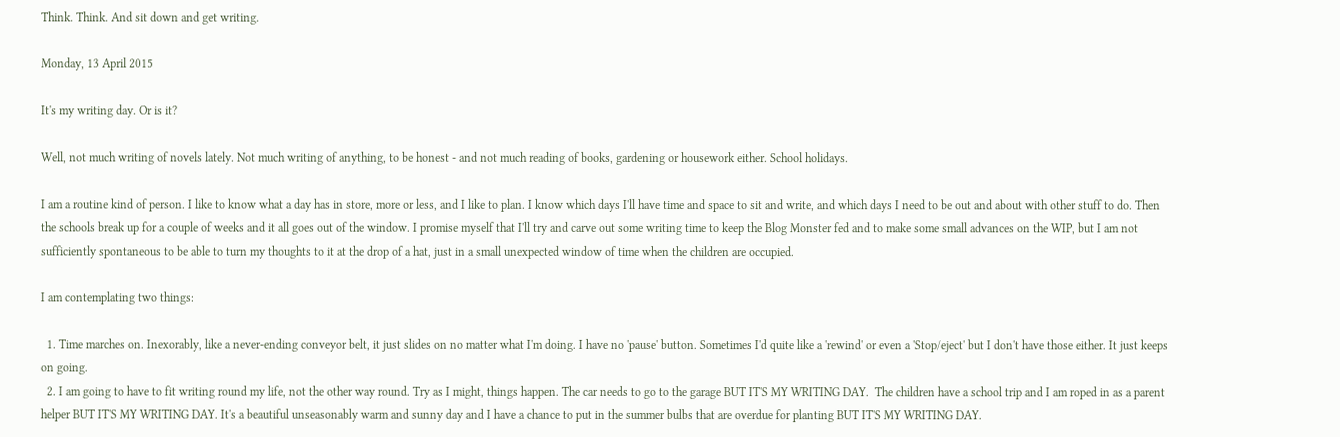Think. Think. And sit down and get writing.

Monday, 13 April 2015

It's my writing day. Or is it?

Well, not much writing of novels lately. Not much writing of anything, to be honest - and not much reading of books, gardening or housework either. School holidays.

I am a routine kind of person. I like to know what a day has in store, more or less, and I like to plan. I know which days I'll have time and space to sit and write, and which days I need to be out and about with other stuff to do. Then the schools break up for a couple of weeks and it all goes out of the window. I promise myself that I'll try and carve out some writing time to keep the Blog Monster fed and to make some small advances on the WIP, but I am not sufficiently spontaneous to be able to turn my thoughts to it at the drop of a hat, just in a small unexpected window of time when the children are occupied.

I am contemplating two things:

  1. Time marches on. Inexorably, like a never-ending conveyor belt, it just slides on no matter what I'm doing. I have no 'pause' button. Sometimes I'd quite like a 'rewind' or even a 'Stop/eject' but I don't have those either. It just keeps on going.
  2. I am going to have to fit writing round my life, not the other way round. Try as I might, things happen. The car needs to go to the garage BUT IT'S MY WRITING DAY.  The children have a school trip and I am roped in as a parent helper BUT IT'S MY WRITING DAY. It's a beautiful unseasonably warm and sunny day and I have a chance to put in the summer bulbs that are overdue for planting BUT IT'S MY WRITING DAY.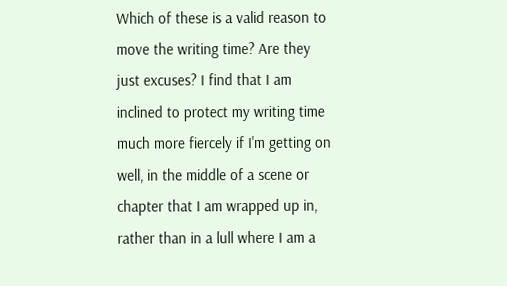Which of these is a valid reason to move the writing time? Are they just excuses? I find that I am inclined to protect my writing time much more fiercely if I'm getting on well, in the middle of a scene or chapter that I am wrapped up in, rather than in a lull where I am a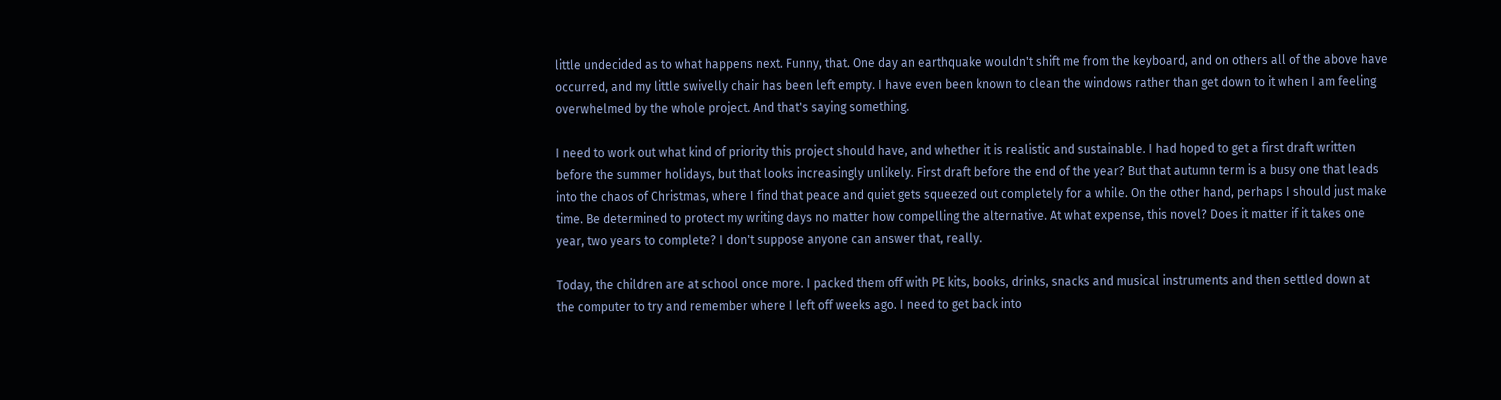little undecided as to what happens next. Funny, that. One day an earthquake wouldn't shift me from the keyboard, and on others all of the above have occurred, and my little swivelly chair has been left empty. I have even been known to clean the windows rather than get down to it when I am feeling overwhelmed by the whole project. And that's saying something.

I need to work out what kind of priority this project should have, and whether it is realistic and sustainable. I had hoped to get a first draft written before the summer holidays, but that looks increasingly unlikely. First draft before the end of the year? But that autumn term is a busy one that leads into the chaos of Christmas, where I find that peace and quiet gets squeezed out completely for a while. On the other hand, perhaps I should just make time. Be determined to protect my writing days no matter how compelling the alternative. At what expense, this novel? Does it matter if it takes one year, two years to complete? I don't suppose anyone can answer that, really.

Today, the children are at school once more. I packed them off with PE kits, books, drinks, snacks and musical instruments and then settled down at the computer to try and remember where I left off weeks ago. I need to get back into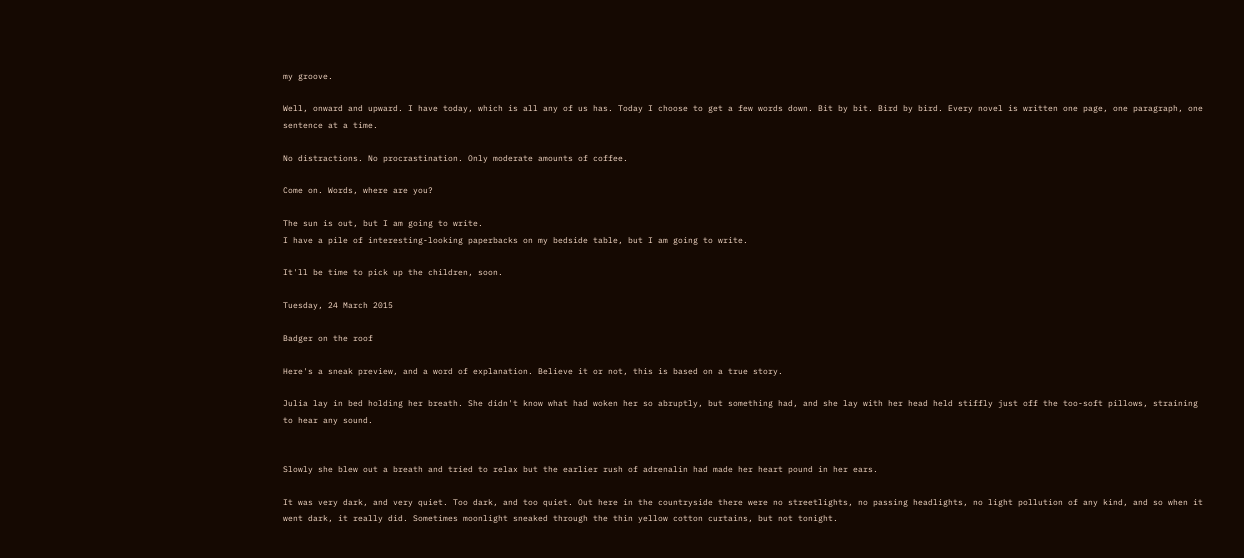my groove.

Well, onward and upward. I have today, which is all any of us has. Today I choose to get a few words down. Bit by bit. Bird by bird. Every novel is written one page, one paragraph, one sentence at a time.

No distractions. No procrastination. Only moderate amounts of coffee.

Come on. Words, where are you?

The sun is out, but I am going to write.
I have a pile of interesting-looking paperbacks on my bedside table, but I am going to write.

It'll be time to pick up the children, soon.

Tuesday, 24 March 2015

Badger on the roof

Here's a sneak preview, and a word of explanation. Believe it or not, this is based on a true story.

Julia lay in bed holding her breath. She didn't know what had woken her so abruptly, but something had, and she lay with her head held stiffly just off the too-soft pillows, straining to hear any sound.


Slowly she blew out a breath and tried to relax but the earlier rush of adrenalin had made her heart pound in her ears.

It was very dark, and very quiet. Too dark, and too quiet. Out here in the countryside there were no streetlights, no passing headlights, no light pollution of any kind, and so when it went dark, it really did. Sometimes moonlight sneaked through the thin yellow cotton curtains, but not tonight.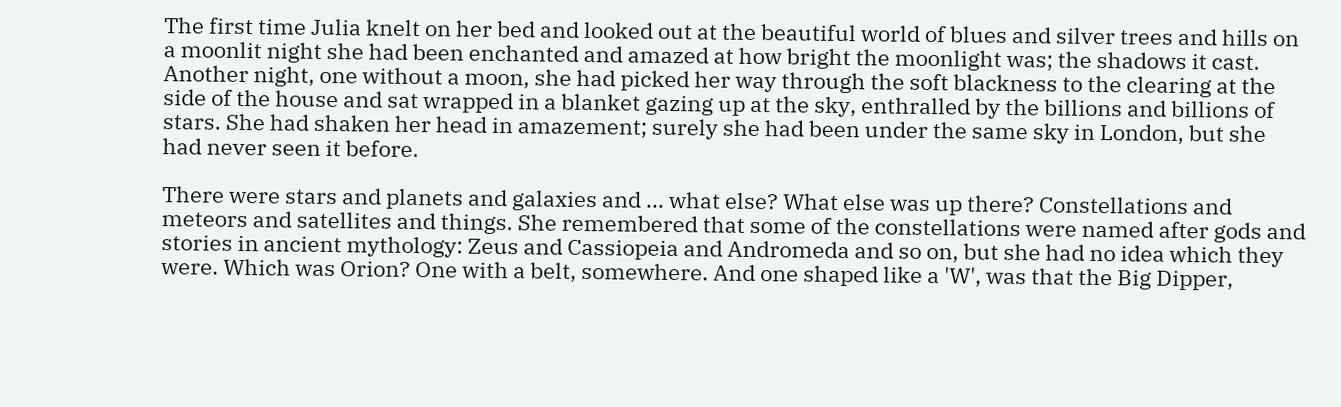The first time Julia knelt on her bed and looked out at the beautiful world of blues and silver trees and hills on a moonlit night she had been enchanted and amazed at how bright the moonlight was; the shadows it cast. Another night, one without a moon, she had picked her way through the soft blackness to the clearing at the side of the house and sat wrapped in a blanket gazing up at the sky, enthralled by the billions and billions of stars. She had shaken her head in amazement; surely she had been under the same sky in London, but she had never seen it before.

There were stars and planets and galaxies and ... what else? What else was up there? Constellations and meteors and satellites and things. She remembered that some of the constellations were named after gods and stories in ancient mythology: Zeus and Cassiopeia and Andromeda and so on, but she had no idea which they were. Which was Orion? One with a belt, somewhere. And one shaped like a 'W', was that the Big Dipper,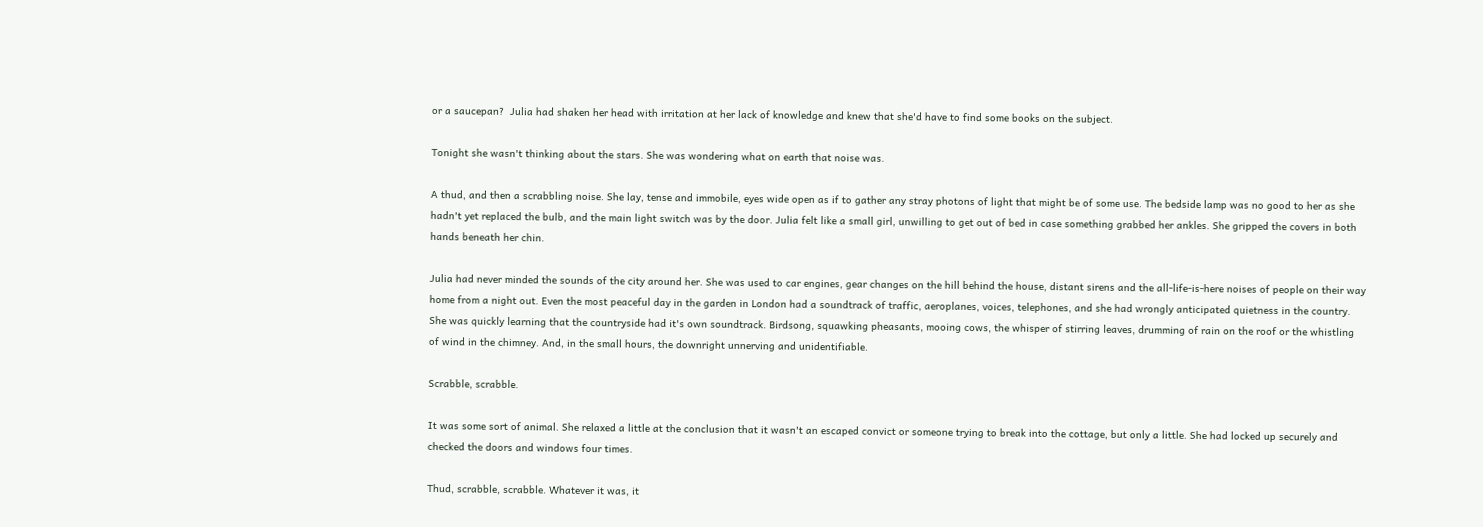or a saucepan?  Julia had shaken her head with irritation at her lack of knowledge and knew that she'd have to find some books on the subject.

Tonight she wasn't thinking about the stars. She was wondering what on earth that noise was.

A thud, and then a scrabbling noise. She lay, tense and immobile, eyes wide open as if to gather any stray photons of light that might be of some use. The bedside lamp was no good to her as she hadn't yet replaced the bulb, and the main light switch was by the door. Julia felt like a small girl, unwilling to get out of bed in case something grabbed her ankles. She gripped the covers in both hands beneath her chin.

Julia had never minded the sounds of the city around her. She was used to car engines, gear changes on the hill behind the house, distant sirens and the all-life-is-here noises of people on their way home from a night out. Even the most peaceful day in the garden in London had a soundtrack of traffic, aeroplanes, voices, telephones, and she had wrongly anticipated quietness in the country. She was quickly learning that the countryside had it's own soundtrack. Birdsong, squawking pheasants, mooing cows, the whisper of stirring leaves, drumming of rain on the roof or the whistling of wind in the chimney. And, in the small hours, the downright unnerving and unidentifiable.

Scrabble, scrabble.

It was some sort of animal. She relaxed a little at the conclusion that it wasn't an escaped convict or someone trying to break into the cottage, but only a little. She had locked up securely and checked the doors and windows four times.

Thud, scrabble, scrabble. Whatever it was, it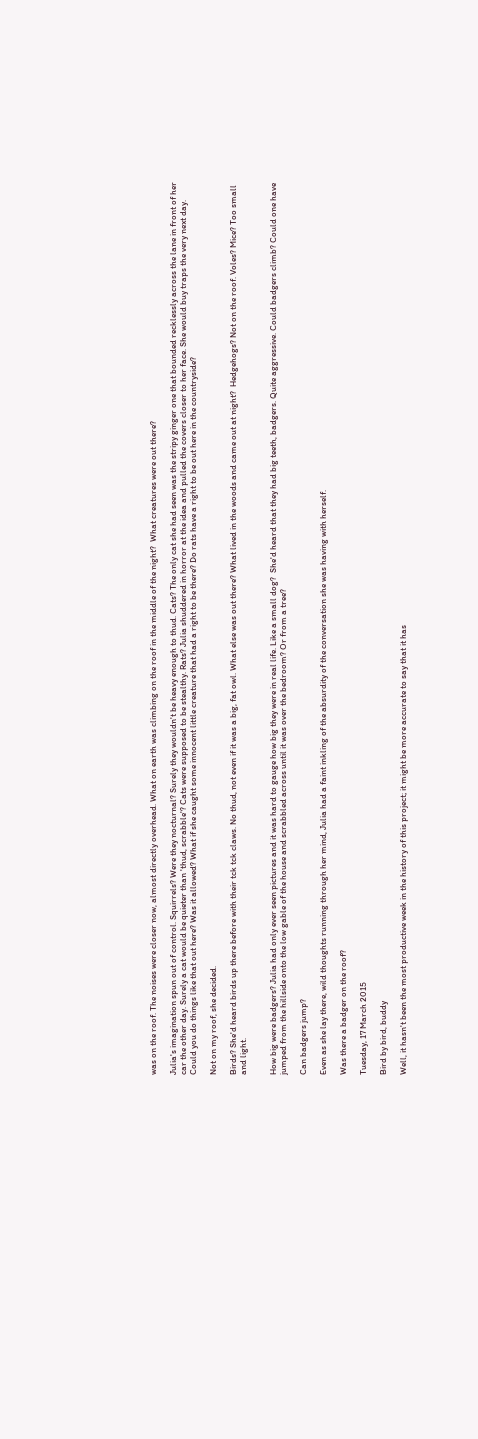was on the roof. The noises were closer now, almost directly overhead. What on earth was climbing on the roof in the middle of the night?  What creatures were out there?

Julia's imagination spun out of control. Squirrels? Were they nocturnal? Surely they wouldn't be heavy enough to thud. Cats? The only cat she had seen was the stripy ginger one that bounded recklessly across the lane in front of her car the other day. Surely a cat would be quieter than 'thud, scrabble'? Cats were supposed to be stealthy. Rats? Julia shuddered in horror at the idea and pulled the covers closer to her face. She would buy traps the very next day. Could you do things like that out here? Was it allowed? What if she caught some innocent little creature that had a right to be there? Do rats have a right to be out here in the countryside?

Not on my roof, she decided.

Birds? She'd heard birds up there before with their tck tck claws. No thud, not even if it was a big, fat owl. What else was out there? What lived in the woods and came out at night?  Hedgehogs? Not on the roof. Voles? Mice? Too small and light.


How big were badgers? Julia had only ever seen pictures and it was hard to gauge how big they were in real life. Like a small dog?  She'd heard that they had big teeth, badgers. Quite aggressive. Could badgers climb? Could one have jumped from the hillside onto the low gable of the house and scrabbled across until it was over the bedroom? Or from a tree?

Can badgers jump?

Even as she lay there, wild thoughts running through her mind, Julia had a faint inkling of the absurdity of the conversation she was having with herself.

Was there a badger on the roof?

Tuesday, 17 March 2015

Bird by bird, buddy

Well, it hasn't been the most productive week in the history of this project; it might be more accurate to say that it has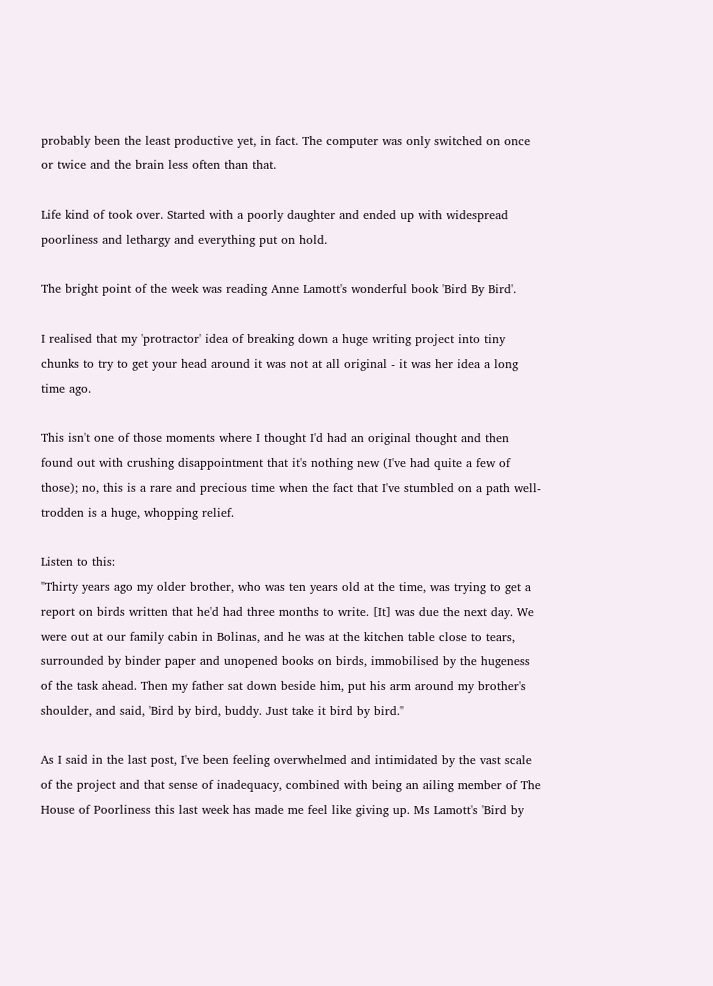probably been the least productive yet, in fact. The computer was only switched on once or twice and the brain less often than that.

Life kind of took over. Started with a poorly daughter and ended up with widespread poorliness and lethargy and everything put on hold.

The bright point of the week was reading Anne Lamott's wonderful book 'Bird By Bird'.

I realised that my 'protractor' idea of breaking down a huge writing project into tiny chunks to try to get your head around it was not at all original - it was her idea a long time ago.

This isn't one of those moments where I thought I'd had an original thought and then found out with crushing disappointment that it's nothing new (I've had quite a few of those); no, this is a rare and precious time when the fact that I've stumbled on a path well-trodden is a huge, whopping relief.

Listen to this:
"Thirty years ago my older brother, who was ten years old at the time, was trying to get a report on birds written that he'd had three months to write. [It] was due the next day. We were out at our family cabin in Bolinas, and he was at the kitchen table close to tears, surrounded by binder paper and unopened books on birds, immobilised by the hugeness of the task ahead. Then my father sat down beside him, put his arm around my brother's shoulder, and said, 'Bird by bird, buddy. Just take it bird by bird."

As I said in the last post, I've been feeling overwhelmed and intimidated by the vast scale of the project and that sense of inadequacy, combined with being an ailing member of The House of Poorliness this last week has made me feel like giving up. Ms Lamott's 'Bird by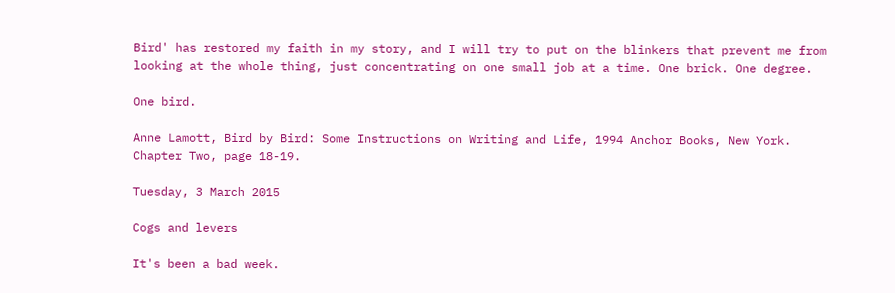Bird' has restored my faith in my story, and I will try to put on the blinkers that prevent me from looking at the whole thing, just concentrating on one small job at a time. One brick. One degree.

One bird.

Anne Lamott, Bird by Bird: Some Instructions on Writing and Life, 1994 Anchor Books, New York.
Chapter Two, page 18-19.

Tuesday, 3 March 2015

Cogs and levers

It's been a bad week.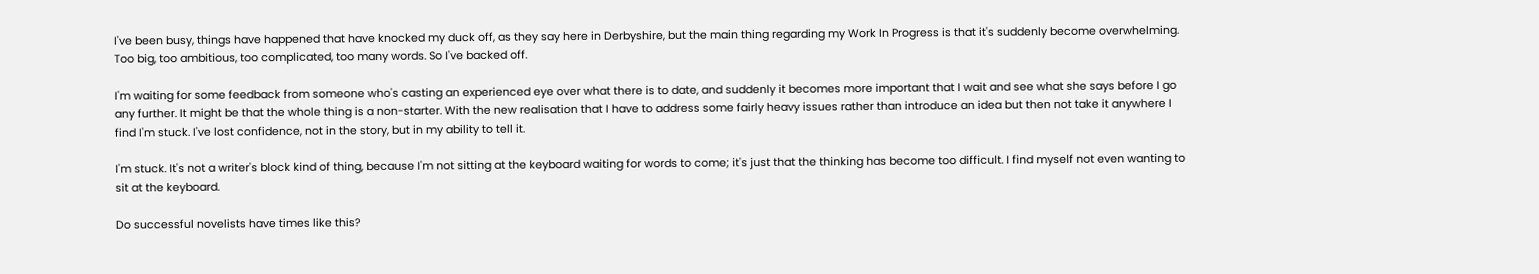I've been busy, things have happened that have knocked my duck off, as they say here in Derbyshire, but the main thing regarding my Work In Progress is that it's suddenly become overwhelming. Too big, too ambitious, too complicated, too many words. So I've backed off.

I'm waiting for some feedback from someone who's casting an experienced eye over what there is to date, and suddenly it becomes more important that I wait and see what she says before I go any further. It might be that the whole thing is a non-starter. With the new realisation that I have to address some fairly heavy issues rather than introduce an idea but then not take it anywhere I find I'm stuck. I've lost confidence, not in the story, but in my ability to tell it.

I'm stuck. It's not a writer's block kind of thing, because I'm not sitting at the keyboard waiting for words to come; it's just that the thinking has become too difficult. I find myself not even wanting to sit at the keyboard.

Do successful novelists have times like this?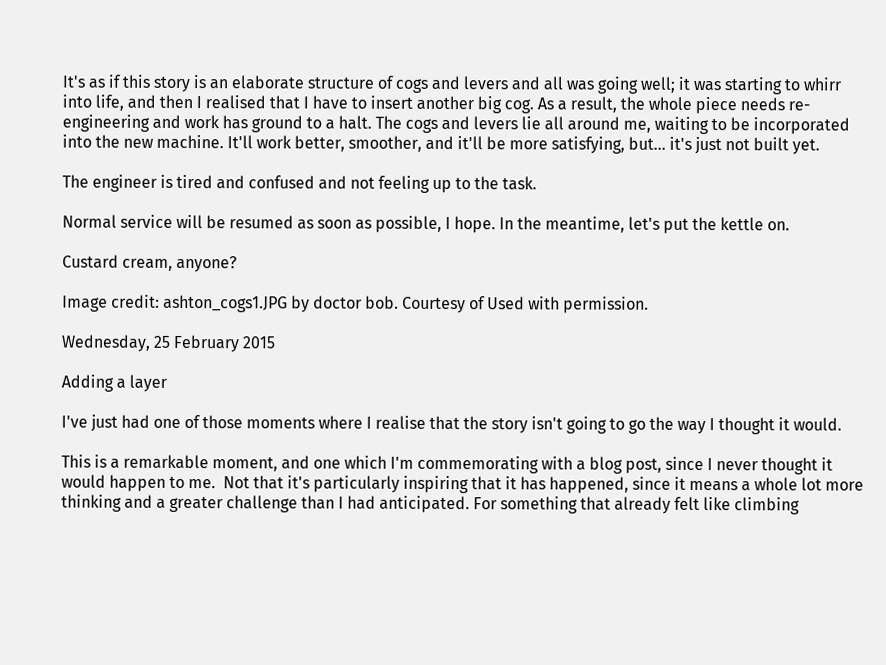It's as if this story is an elaborate structure of cogs and levers and all was going well; it was starting to whirr into life, and then I realised that I have to insert another big cog. As a result, the whole piece needs re-engineering and work has ground to a halt. The cogs and levers lie all around me, waiting to be incorporated into the new machine. It'll work better, smoother, and it'll be more satisfying, but... it's just not built yet.

The engineer is tired and confused and not feeling up to the task.

Normal service will be resumed as soon as possible, I hope. In the meantime, let's put the kettle on.

Custard cream, anyone?

Image credit: ashton_cogs1.JPG by doctor bob. Courtesy of Used with permission.

Wednesday, 25 February 2015

Adding a layer

I've just had one of those moments where I realise that the story isn't going to go the way I thought it would.

This is a remarkable moment, and one which I'm commemorating with a blog post, since I never thought it would happen to me.  Not that it's particularly inspiring that it has happened, since it means a whole lot more thinking and a greater challenge than I had anticipated. For something that already felt like climbing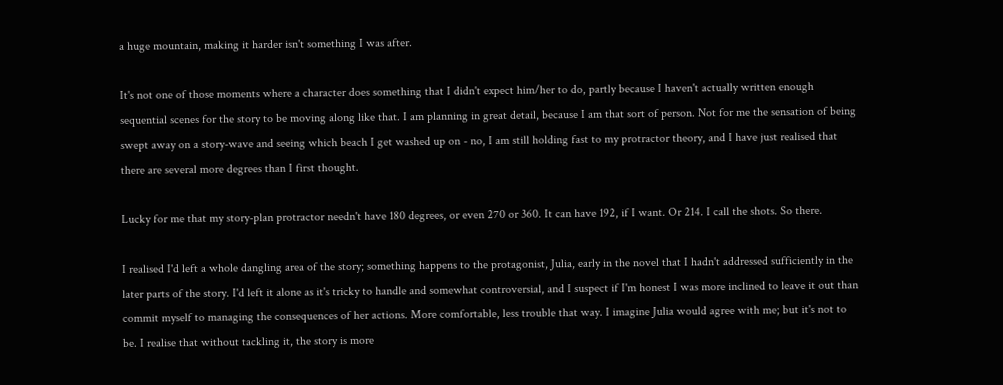a huge mountain, making it harder isn't something I was after.

It's not one of those moments where a character does something that I didn't expect him/her to do, partly because I haven't actually written enough sequential scenes for the story to be moving along like that. I am planning in great detail, because I am that sort of person. Not for me the sensation of being swept away on a story-wave and seeing which beach I get washed up on - no, I am still holding fast to my protractor theory, and I have just realised that there are several more degrees than I first thought.

Lucky for me that my story-plan protractor needn't have 180 degrees, or even 270 or 360. It can have 192, if I want. Or 214. I call the shots. So there.

I realised I'd left a whole dangling area of the story; something happens to the protagonist, Julia, early in the novel that I hadn't addressed sufficiently in the later parts of the story. I'd left it alone as it's tricky to handle and somewhat controversial, and I suspect if I'm honest I was more inclined to leave it out than commit myself to managing the consequences of her actions. More comfortable, less trouble that way. I imagine Julia would agree with me; but it's not to be. I realise that without tackling it, the story is more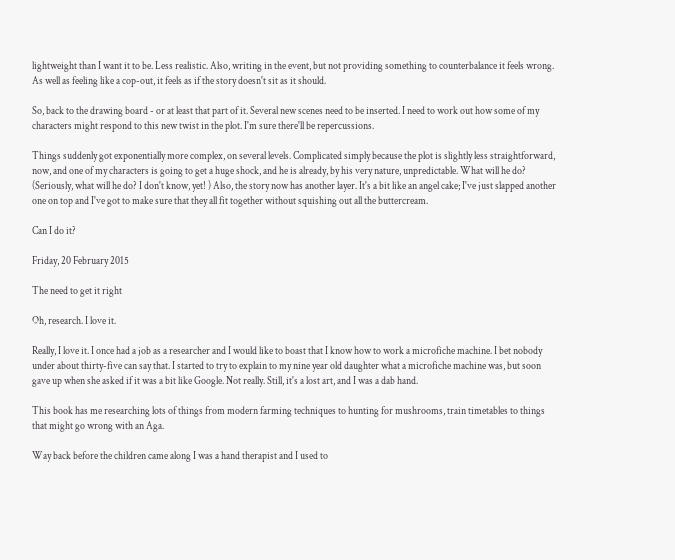lightweight than I want it to be. Less realistic. Also, writing in the event, but not providing something to counterbalance it feels wrong. As well as feeling like a cop-out, it feels as if the story doesn't sit as it should.

So, back to the drawing board - or at least that part of it. Several new scenes need to be inserted. I need to work out how some of my characters might respond to this new twist in the plot. I'm sure there'll be repercussions.

Things suddenly got exponentially more complex, on several levels. Complicated simply because the plot is slightly less straightforward, now, and one of my characters is going to get a huge shock, and he is already, by his very nature, unpredictable. What will he do?  (Seriously, what will he do? I don't know, yet! ) Also, the story now has another layer. It's a bit like an angel cake; I've just slapped another one on top and I've got to make sure that they all fit together without squishing out all the buttercream.

Can I do it?

Friday, 20 February 2015

The need to get it right

Oh, research. I love it.

Really, I love it. I once had a job as a researcher and I would like to boast that I know how to work a microfiche machine. I bet nobody under about thirty-five can say that. I started to try to explain to my nine year old daughter what a microfiche machine was, but soon gave up when she asked if it was a bit like Google. Not really. Still, it's a lost art, and I was a dab hand.

This book has me researching lots of things from modern farming techniques to hunting for mushrooms, train timetables to things that might go wrong with an Aga.

Way back before the children came along I was a hand therapist and I used to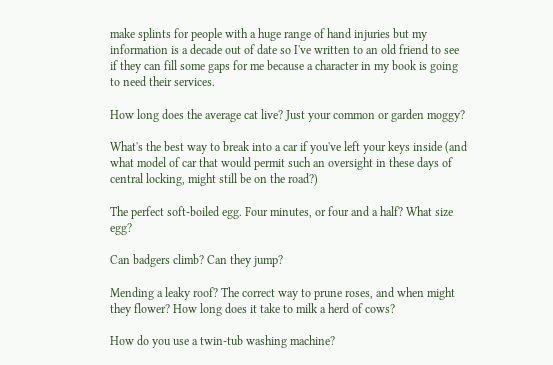make splints for people with a huge range of hand injuries but my information is a decade out of date so I've written to an old friend to see if they can fill some gaps for me because a character in my book is going to need their services.

How long does the average cat live? Just your common or garden moggy?

What's the best way to break into a car if you've left your keys inside (and what model of car that would permit such an oversight in these days of central locking, might still be on the road?)

The perfect soft-boiled egg. Four minutes, or four and a half? What size egg?

Can badgers climb? Can they jump?

Mending a leaky roof? The correct way to prune roses, and when might they flower? How long does it take to milk a herd of cows?

How do you use a twin-tub washing machine?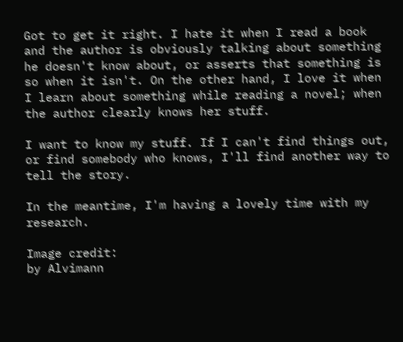Got to get it right. I hate it when I read a book and the author is obviously talking about something he doesn't know about, or asserts that something is so when it isn't. On the other hand, I love it when I learn about something while reading a novel; when the author clearly knows her stuff.

I want to know my stuff. If I can't find things out, or find somebody who knows, I'll find another way to tell the story.

In the meantime, I'm having a lovely time with my research.

Image credit:
by Alvimann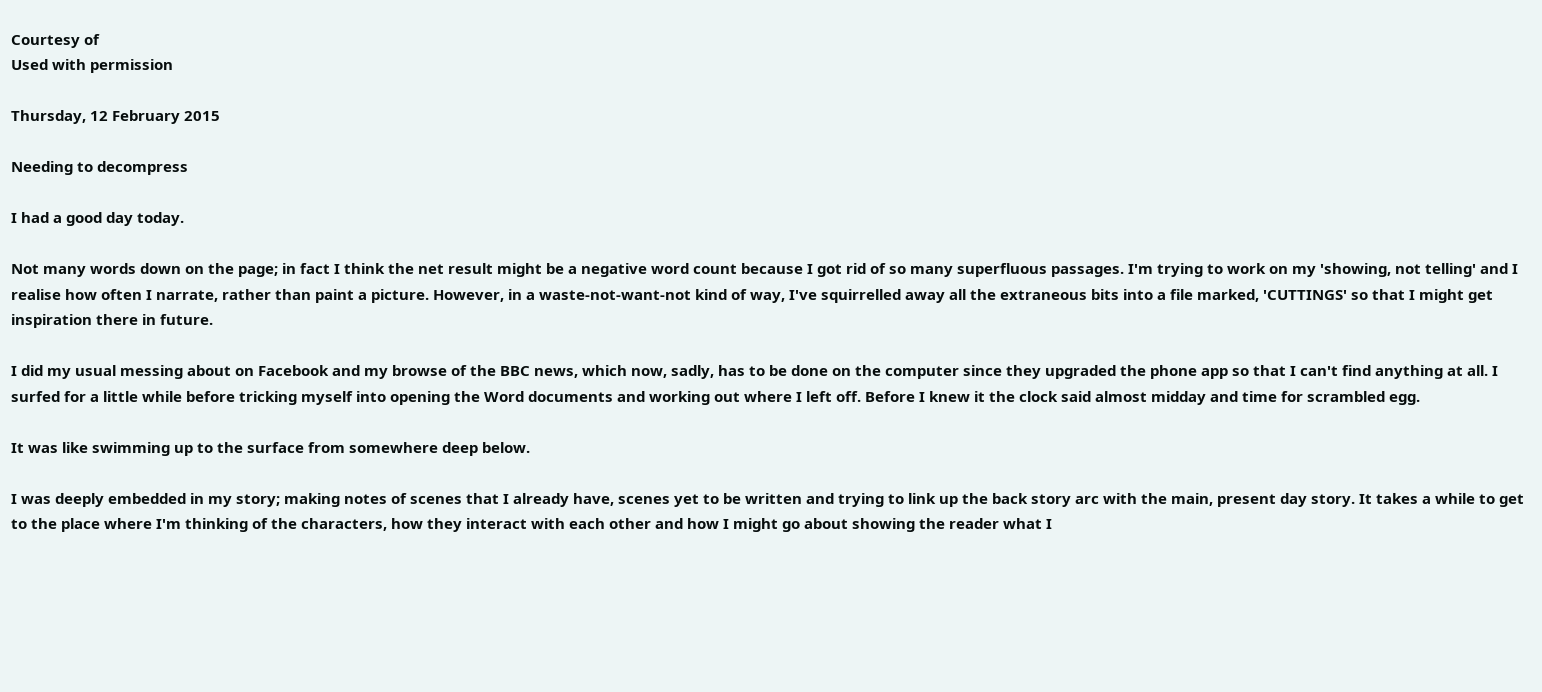Courtesy of
Used with permission

Thursday, 12 February 2015

Needing to decompress

I had a good day today.

Not many words down on the page; in fact I think the net result might be a negative word count because I got rid of so many superfluous passages. I'm trying to work on my 'showing, not telling' and I realise how often I narrate, rather than paint a picture. However, in a waste-not-want-not kind of way, I've squirrelled away all the extraneous bits into a file marked, 'CUTTINGS' so that I might get inspiration there in future.

I did my usual messing about on Facebook and my browse of the BBC news, which now, sadly, has to be done on the computer since they upgraded the phone app so that I can't find anything at all. I surfed for a little while before tricking myself into opening the Word documents and working out where I left off. Before I knew it the clock said almost midday and time for scrambled egg.

It was like swimming up to the surface from somewhere deep below.

I was deeply embedded in my story; making notes of scenes that I already have, scenes yet to be written and trying to link up the back story arc with the main, present day story. It takes a while to get to the place where I'm thinking of the characters, how they interact with each other and how I might go about showing the reader what I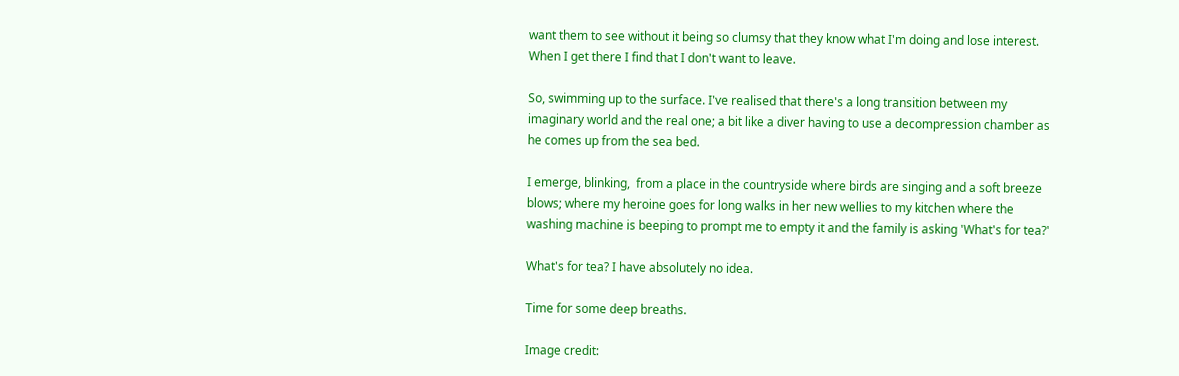want them to see without it being so clumsy that they know what I'm doing and lose interest. When I get there I find that I don't want to leave.

So, swimming up to the surface. I've realised that there's a long transition between my imaginary world and the real one; a bit like a diver having to use a decompression chamber as he comes up from the sea bed.

I emerge, blinking,  from a place in the countryside where birds are singing and a soft breeze blows; where my heroine goes for long walks in her new wellies to my kitchen where the washing machine is beeping to prompt me to empty it and the family is asking 'What's for tea?'

What's for tea? I have absolutely no idea.

Time for some deep breaths.

Image credit: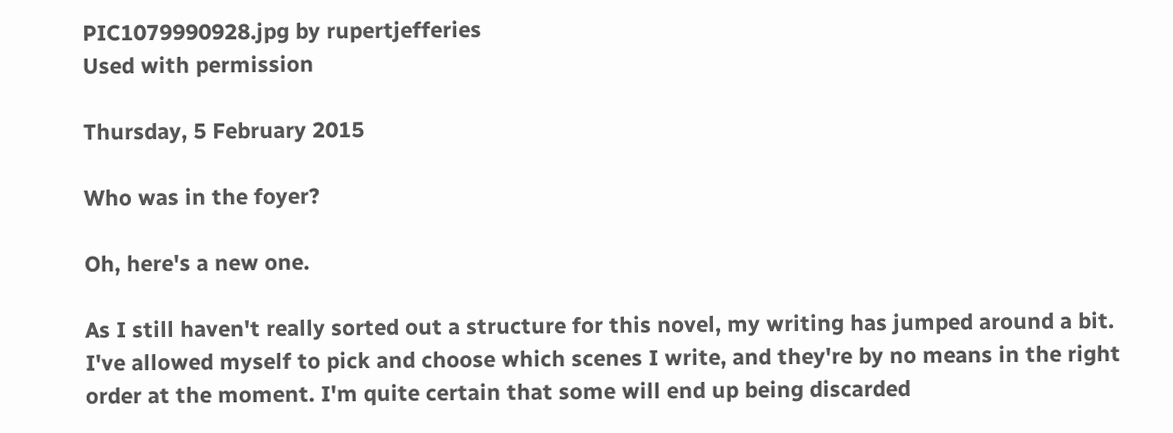PIC1079990928.jpg by rupertjefferies
Used with permission

Thursday, 5 February 2015

Who was in the foyer?

Oh, here's a new one.

As I still haven't really sorted out a structure for this novel, my writing has jumped around a bit. I've allowed myself to pick and choose which scenes I write, and they're by no means in the right order at the moment. I'm quite certain that some will end up being discarded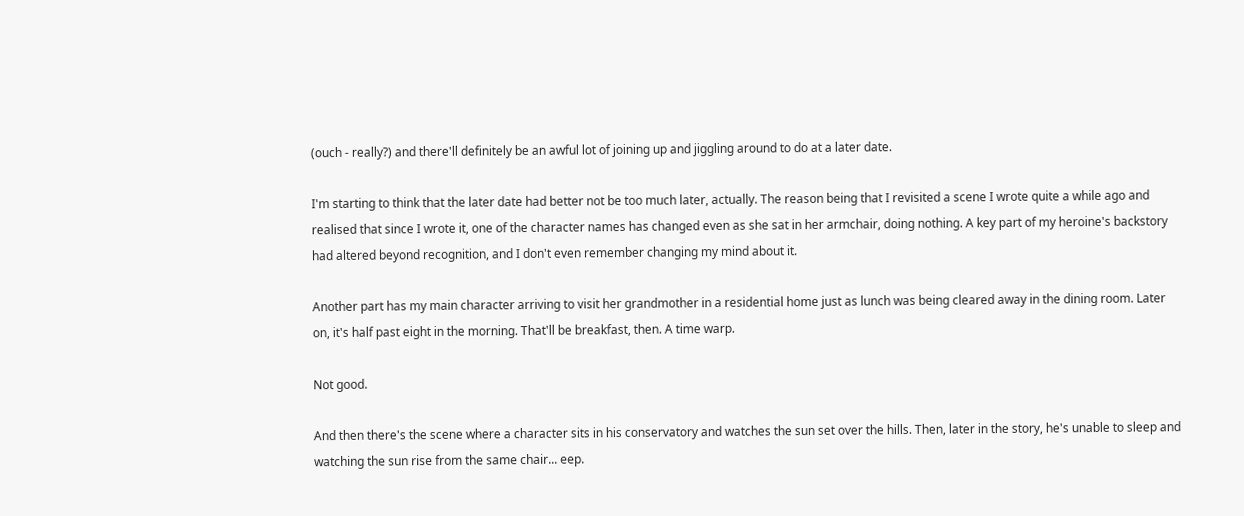(ouch - really?) and there'll definitely be an awful lot of joining up and jiggling around to do at a later date.

I'm starting to think that the later date had better not be too much later, actually. The reason being that I revisited a scene I wrote quite a while ago and realised that since I wrote it, one of the character names has changed even as she sat in her armchair, doing nothing. A key part of my heroine's backstory had altered beyond recognition, and I don't even remember changing my mind about it.

Another part has my main character arriving to visit her grandmother in a residential home just as lunch was being cleared away in the dining room. Later on, it's half past eight in the morning. That'll be breakfast, then. A time warp.

Not good.

And then there's the scene where a character sits in his conservatory and watches the sun set over the hills. Then, later in the story, he's unable to sleep and watching the sun rise from the same chair... eep.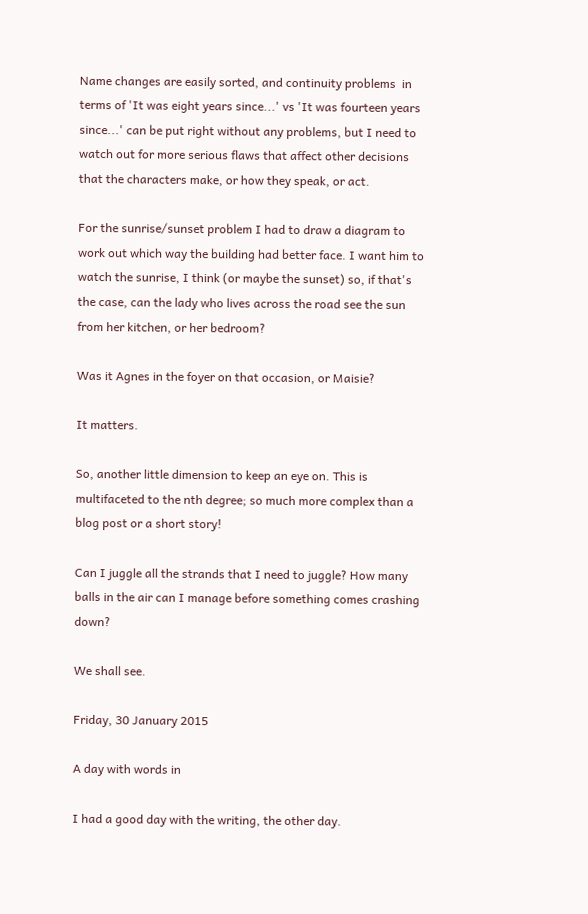Name changes are easily sorted, and continuity problems  in terms of 'It was eight years since...' vs 'It was fourteen years since...' can be put right without any problems, but I need to watch out for more serious flaws that affect other decisions that the characters make, or how they speak, or act.

For the sunrise/sunset problem I had to draw a diagram to work out which way the building had better face. I want him to watch the sunrise, I think (or maybe the sunset) so, if that's the case, can the lady who lives across the road see the sun from her kitchen, or her bedroom?

Was it Agnes in the foyer on that occasion, or Maisie?

It matters.

So, another little dimension to keep an eye on. This is multifaceted to the nth degree; so much more complex than a blog post or a short story!

Can I juggle all the strands that I need to juggle? How many balls in the air can I manage before something comes crashing down?

We shall see.

Friday, 30 January 2015

A day with words in

I had a good day with the writing, the other day.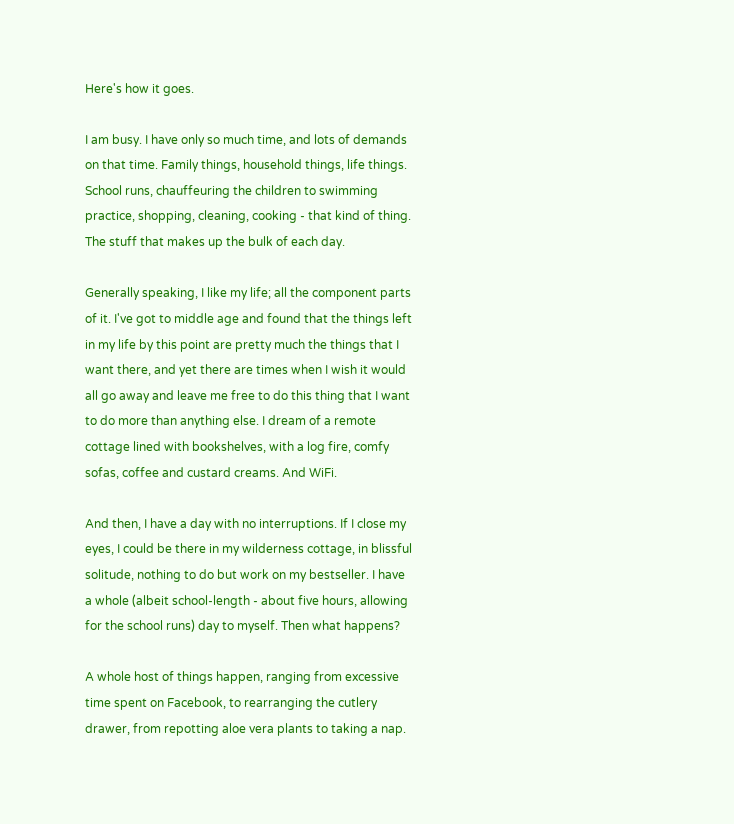Here's how it goes.

I am busy. I have only so much time, and lots of demands on that time. Family things, household things, life things. School runs, chauffeuring the children to swimming practice, shopping, cleaning, cooking - that kind of thing. The stuff that makes up the bulk of each day.

Generally speaking, I like my life; all the component parts of it. I've got to middle age and found that the things left in my life by this point are pretty much the things that I want there, and yet there are times when I wish it would all go away and leave me free to do this thing that I want to do more than anything else. I dream of a remote cottage lined with bookshelves, with a log fire, comfy sofas, coffee and custard creams. And WiFi.

And then, I have a day with no interruptions. If I close my eyes, I could be there in my wilderness cottage, in blissful solitude, nothing to do but work on my bestseller. I have a whole (albeit school-length - about five hours, allowing for the school runs) day to myself. Then what happens?

A whole host of things happen, ranging from excessive time spent on Facebook, to rearranging the cutlery drawer, from repotting aloe vera plants to taking a nap.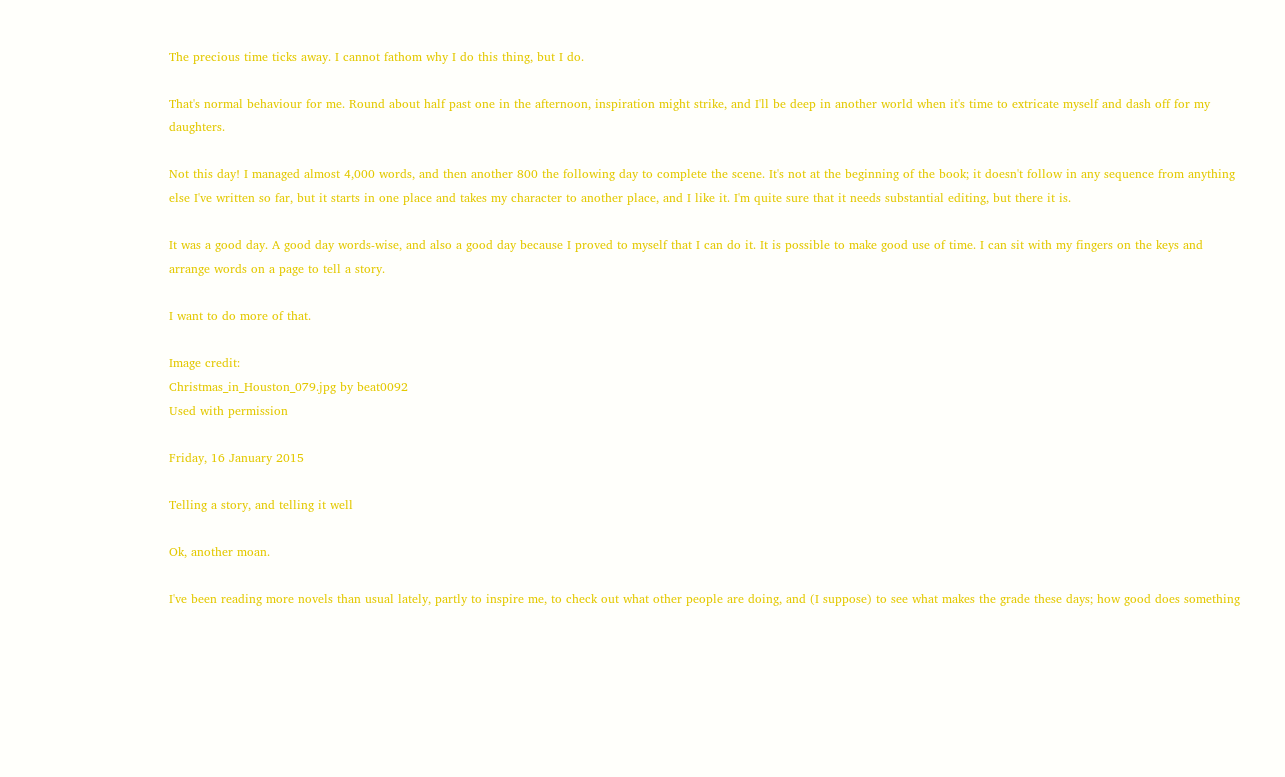The precious time ticks away. I cannot fathom why I do this thing, but I do.

That's normal behaviour for me. Round about half past one in the afternoon, inspiration might strike, and I'll be deep in another world when it's time to extricate myself and dash off for my daughters.

Not this day! I managed almost 4,000 words, and then another 800 the following day to complete the scene. It's not at the beginning of the book; it doesn't follow in any sequence from anything else I've written so far, but it starts in one place and takes my character to another place, and I like it. I'm quite sure that it needs substantial editing, but there it is.

It was a good day. A good day words-wise, and also a good day because I proved to myself that I can do it. It is possible to make good use of time. I can sit with my fingers on the keys and arrange words on a page to tell a story.

I want to do more of that.

Image credit:
Christmas_in_Houston_079.jpg by beat0092
Used with permission

Friday, 16 January 2015

Telling a story, and telling it well

Ok, another moan.

I've been reading more novels than usual lately, partly to inspire me, to check out what other people are doing, and (I suppose) to see what makes the grade these days; how good does something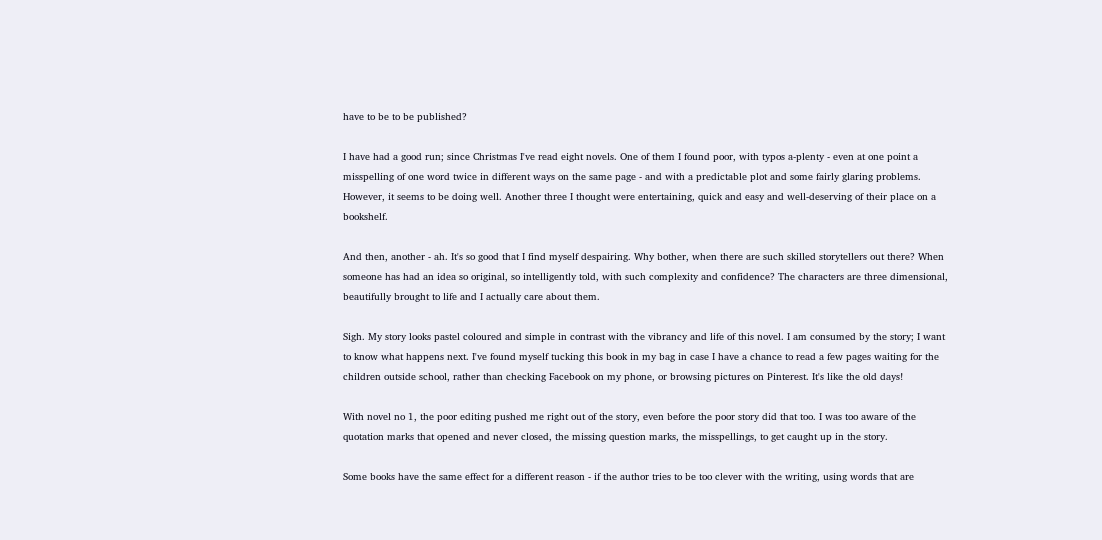have to be to be published?

I have had a good run; since Christmas I've read eight novels. One of them I found poor, with typos a-plenty - even at one point a misspelling of one word twice in different ways on the same page - and with a predictable plot and some fairly glaring problems. However, it seems to be doing well. Another three I thought were entertaining, quick and easy and well-deserving of their place on a bookshelf.

And then, another - ah. It's so good that I find myself despairing. Why bother, when there are such skilled storytellers out there? When someone has had an idea so original, so intelligently told, with such complexity and confidence? The characters are three dimensional, beautifully brought to life and I actually care about them.

Sigh. My story looks pastel coloured and simple in contrast with the vibrancy and life of this novel. I am consumed by the story; I want to know what happens next. I've found myself tucking this book in my bag in case I have a chance to read a few pages waiting for the children outside school, rather than checking Facebook on my phone, or browsing pictures on Pinterest. It's like the old days!

With novel no 1, the poor editing pushed me right out of the story, even before the poor story did that too. I was too aware of the quotation marks that opened and never closed, the missing question marks, the misspellings, to get caught up in the story.

Some books have the same effect for a different reason - if the author tries to be too clever with the writing, using words that are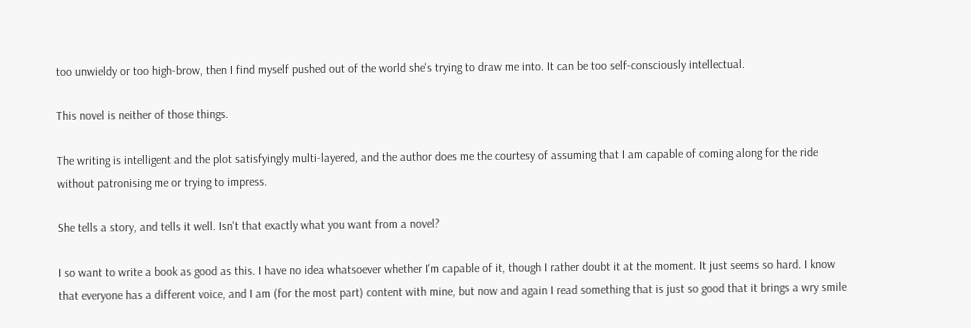too unwieldy or too high-brow, then I find myself pushed out of the world she's trying to draw me into. It can be too self-consciously intellectual.

This novel is neither of those things.

The writing is intelligent and the plot satisfyingly multi-layered, and the author does me the courtesy of assuming that I am capable of coming along for the ride without patronising me or trying to impress.

She tells a story, and tells it well. Isn't that exactly what you want from a novel?

I so want to write a book as good as this. I have no idea whatsoever whether I'm capable of it, though I rather doubt it at the moment. It just seems so hard. I know that everyone has a different voice, and I am (for the most part) content with mine, but now and again I read something that is just so good that it brings a wry smile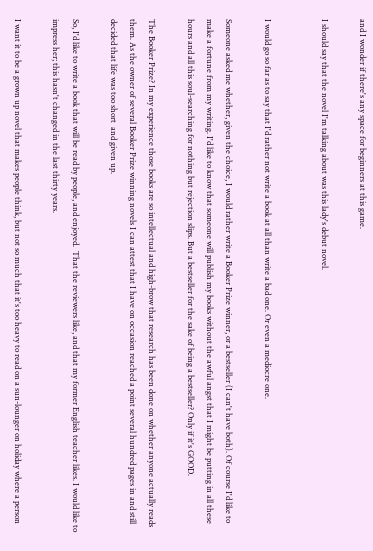and I wonder if there's any space for beginners at this game.

I should say that the novel I'm talking about was this lady's debut novel.


I would go so far as to say that I'd rather not write a book at all than write a bad one. Or even a mediocre one.

Someone asked me whether, given the choice, I would rather write a Booker Prize winner, or a bestseller (I can't have both). Of course I'd like to make a fortune from my writing. I'd like to know that someone will publish my books without the awful angst that I might be putting in all these hours and all this soul-searching for nothing but rejection slips. But a bestseller for the sake of being a bestseller? Only if it's GOOD.

The Booker Prize? In my experience those books are so intellectual and high-brow that research has been done on whether anyone actually reads them. As the owner of several Booker Prize winning novels I can attest that I have on occasion reached a point several hundred pages in and still decided that life was too short  and given up.

So, I'd like to write a book that will be read by people, and enjoyed.  That the reviewers like, and that my former English teacher likes. I would like to impress her; this hasn't changed in the last thirty years.

I want it to be a grown up novel that makes people think, but not so much that it's too heavy to read on a sun-lounger on holiday where a person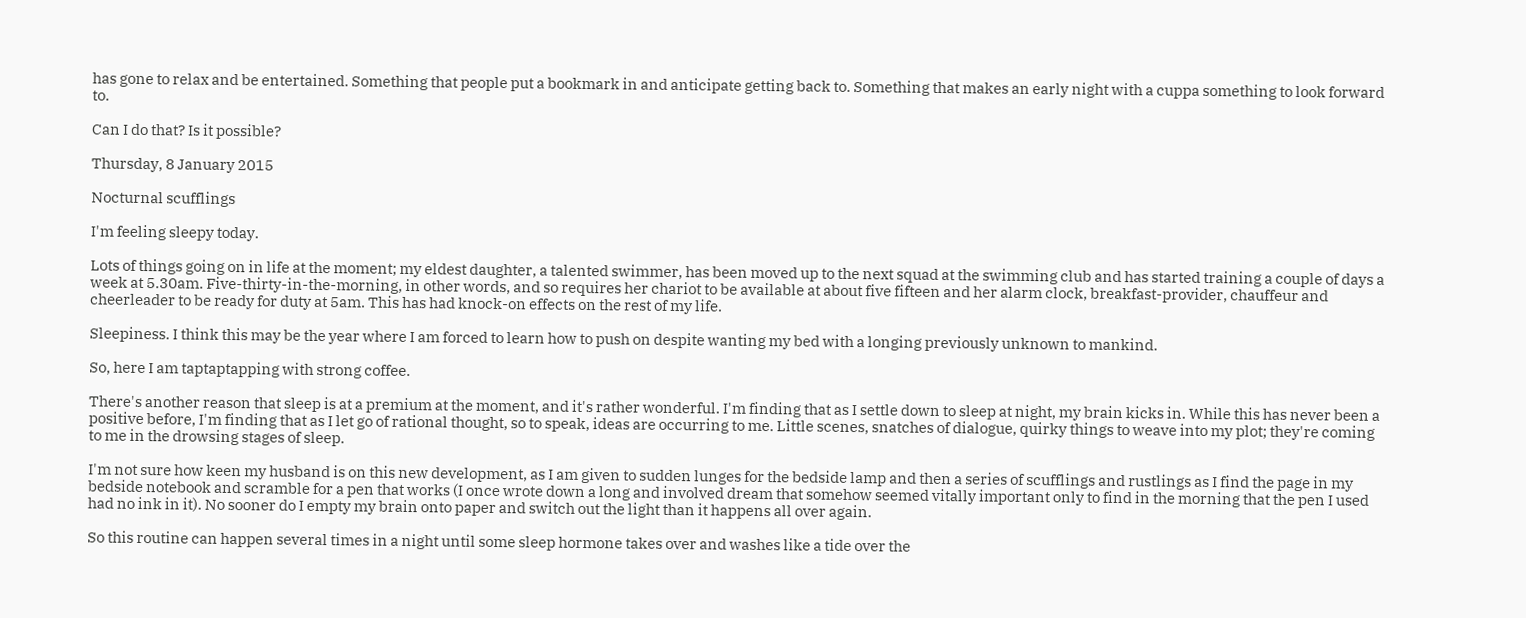has gone to relax and be entertained. Something that people put a bookmark in and anticipate getting back to. Something that makes an early night with a cuppa something to look forward to.

Can I do that? Is it possible?

Thursday, 8 January 2015

Nocturnal scufflings

I'm feeling sleepy today.

Lots of things going on in life at the moment; my eldest daughter, a talented swimmer, has been moved up to the next squad at the swimming club and has started training a couple of days a week at 5.30am. Five-thirty-in-the-morning, in other words, and so requires her chariot to be available at about five fifteen and her alarm clock, breakfast-provider, chauffeur and cheerleader to be ready for duty at 5am. This has had knock-on effects on the rest of my life.

Sleepiness. I think this may be the year where I am forced to learn how to push on despite wanting my bed with a longing previously unknown to mankind.

So, here I am taptaptapping with strong coffee.

There's another reason that sleep is at a premium at the moment, and it's rather wonderful. I'm finding that as I settle down to sleep at night, my brain kicks in. While this has never been a positive before, I'm finding that as I let go of rational thought, so to speak, ideas are occurring to me. Little scenes, snatches of dialogue, quirky things to weave into my plot; they're coming to me in the drowsing stages of sleep.

I'm not sure how keen my husband is on this new development, as I am given to sudden lunges for the bedside lamp and then a series of scufflings and rustlings as I find the page in my bedside notebook and scramble for a pen that works (I once wrote down a long and involved dream that somehow seemed vitally important only to find in the morning that the pen I used had no ink in it). No sooner do I empty my brain onto paper and switch out the light than it happens all over again.

So this routine can happen several times in a night until some sleep hormone takes over and washes like a tide over the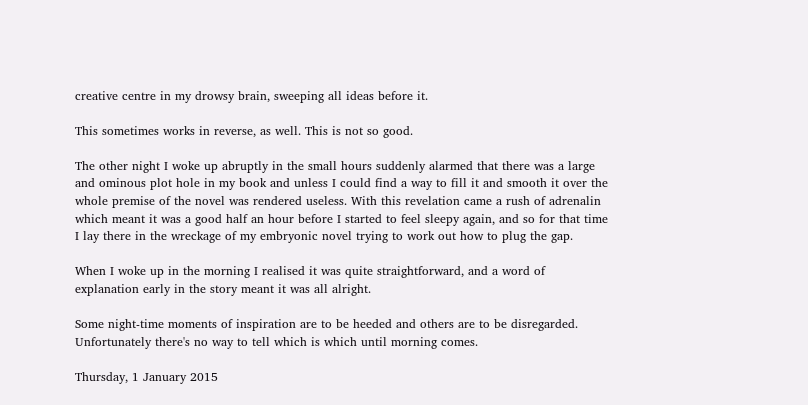creative centre in my drowsy brain, sweeping all ideas before it.

This sometimes works in reverse, as well. This is not so good.

The other night I woke up abruptly in the small hours suddenly alarmed that there was a large and ominous plot hole in my book and unless I could find a way to fill it and smooth it over the whole premise of the novel was rendered useless. With this revelation came a rush of adrenalin which meant it was a good half an hour before I started to feel sleepy again, and so for that time I lay there in the wreckage of my embryonic novel trying to work out how to plug the gap.

When I woke up in the morning I realised it was quite straightforward, and a word of explanation early in the story meant it was all alright.

Some night-time moments of inspiration are to be heeded and others are to be disregarded. Unfortunately there's no way to tell which is which until morning comes.

Thursday, 1 January 2015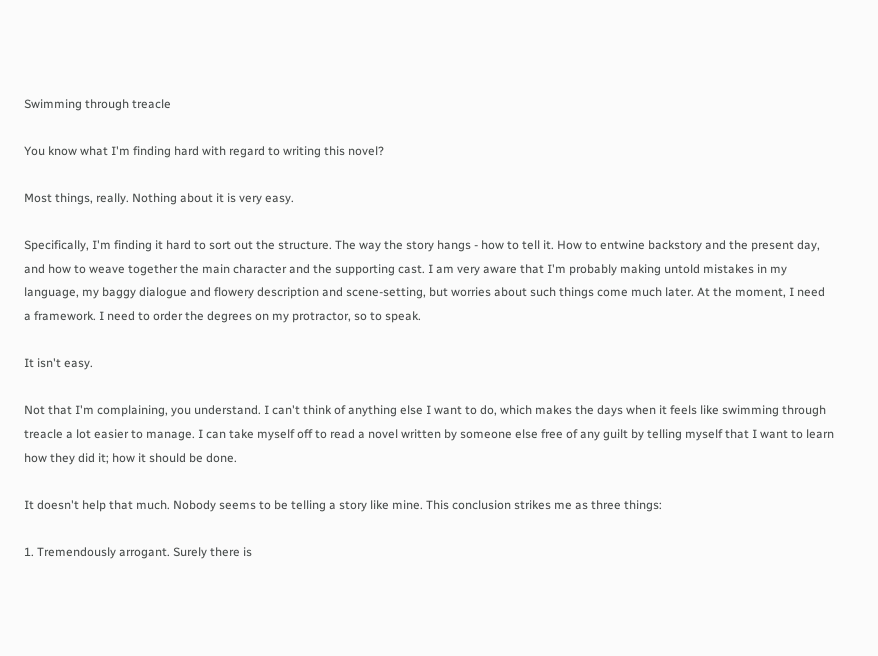Swimming through treacle

You know what I'm finding hard with regard to writing this novel?

Most things, really. Nothing about it is very easy.

Specifically, I'm finding it hard to sort out the structure. The way the story hangs - how to tell it. How to entwine backstory and the present day, and how to weave together the main character and the supporting cast. I am very aware that I'm probably making untold mistakes in my language, my baggy dialogue and flowery description and scene-setting, but worries about such things come much later. At the moment, I need a framework. I need to order the degrees on my protractor, so to speak.

It isn't easy.

Not that I'm complaining, you understand. I can't think of anything else I want to do, which makes the days when it feels like swimming through treacle a lot easier to manage. I can take myself off to read a novel written by someone else free of any guilt by telling myself that I want to learn how they did it; how it should be done.

It doesn't help that much. Nobody seems to be telling a story like mine. This conclusion strikes me as three things:

1. Tremendously arrogant. Surely there is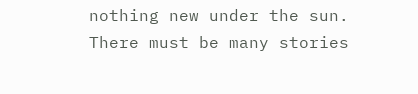nothing new under the sun. There must be many stories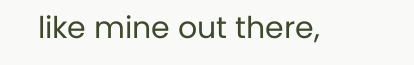like mine out there,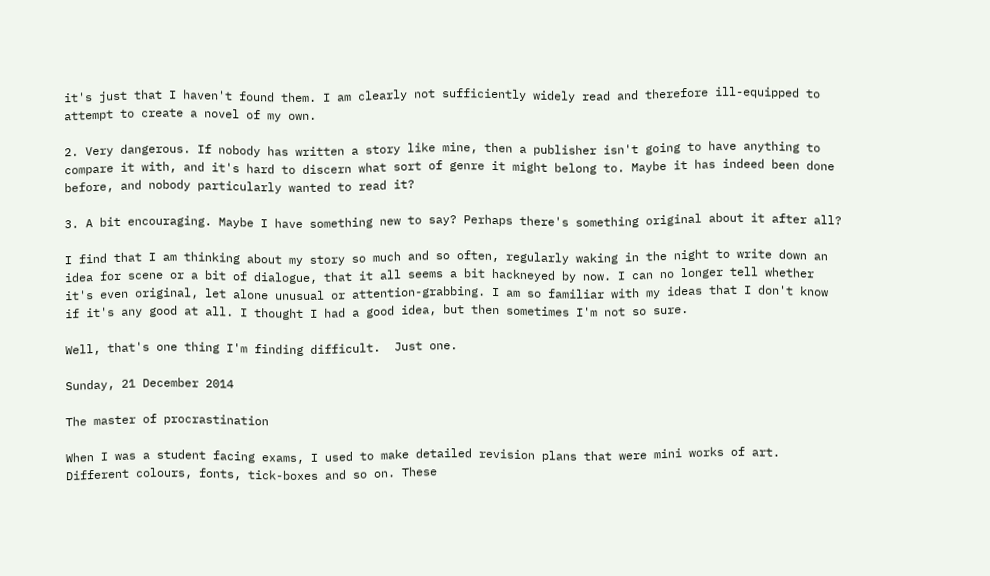it's just that I haven't found them. I am clearly not sufficiently widely read and therefore ill-equipped to attempt to create a novel of my own.

2. Very dangerous. If nobody has written a story like mine, then a publisher isn't going to have anything to compare it with, and it's hard to discern what sort of genre it might belong to. Maybe it has indeed been done before, and nobody particularly wanted to read it?

3. A bit encouraging. Maybe I have something new to say? Perhaps there's something original about it after all?

I find that I am thinking about my story so much and so often, regularly waking in the night to write down an idea for scene or a bit of dialogue, that it all seems a bit hackneyed by now. I can no longer tell whether it's even original, let alone unusual or attention-grabbing. I am so familiar with my ideas that I don't know if it's any good at all. I thought I had a good idea, but then sometimes I'm not so sure.

Well, that's one thing I'm finding difficult.  Just one.

Sunday, 21 December 2014

The master of procrastination

When I was a student facing exams, I used to make detailed revision plans that were mini works of art. Different colours, fonts, tick-boxes and so on. These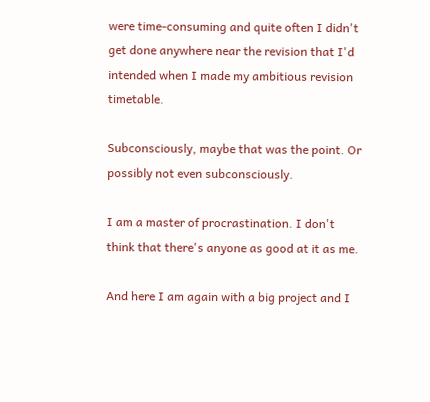were time-consuming and quite often I didn't get done anywhere near the revision that I'd intended when I made my ambitious revision timetable.

Subconsciously, maybe that was the point. Or possibly not even subconsciously.

I am a master of procrastination. I don't think that there's anyone as good at it as me.

And here I am again with a big project and I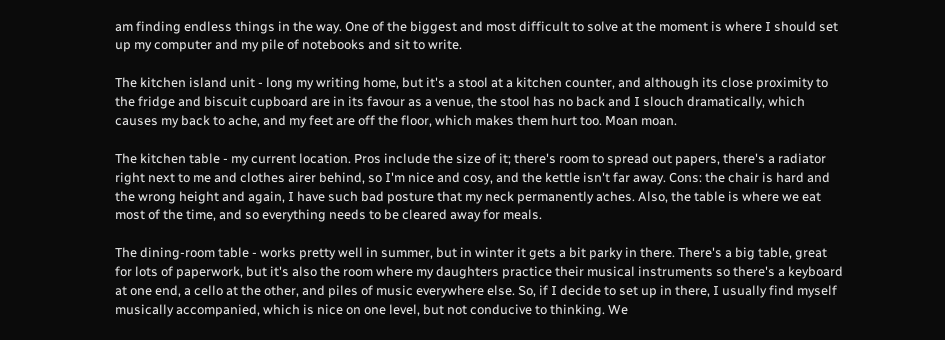am finding endless things in the way. One of the biggest and most difficult to solve at the moment is where I should set up my computer and my pile of notebooks and sit to write.

The kitchen island unit - long my writing home, but it's a stool at a kitchen counter, and although its close proximity to the fridge and biscuit cupboard are in its favour as a venue, the stool has no back and I slouch dramatically, which causes my back to ache, and my feet are off the floor, which makes them hurt too. Moan moan.

The kitchen table - my current location. Pros include the size of it; there's room to spread out papers, there's a radiator right next to me and clothes airer behind, so I'm nice and cosy, and the kettle isn't far away. Cons: the chair is hard and the wrong height and again, I have such bad posture that my neck permanently aches. Also, the table is where we eat most of the time, and so everything needs to be cleared away for meals.

The dining-room table - works pretty well in summer, but in winter it gets a bit parky in there. There's a big table, great for lots of paperwork, but it's also the room where my daughters practice their musical instruments so there's a keyboard at one end, a cello at the other, and piles of music everywhere else. So, if I decide to set up in there, I usually find myself musically accompanied, which is nice on one level, but not conducive to thinking. We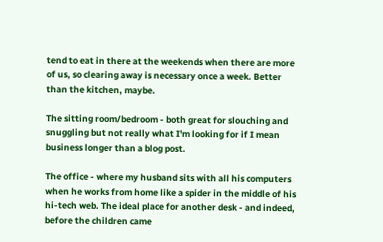tend to eat in there at the weekends when there are more of us, so clearing away is necessary once a week. Better than the kitchen, maybe.

The sitting room/bedroom - both great for slouching and snuggling but not really what I'm looking for if I mean business longer than a blog post.

The office - where my husband sits with all his computers when he works from home like a spider in the middle of his hi-tech web. The ideal place for another desk - and indeed, before the children came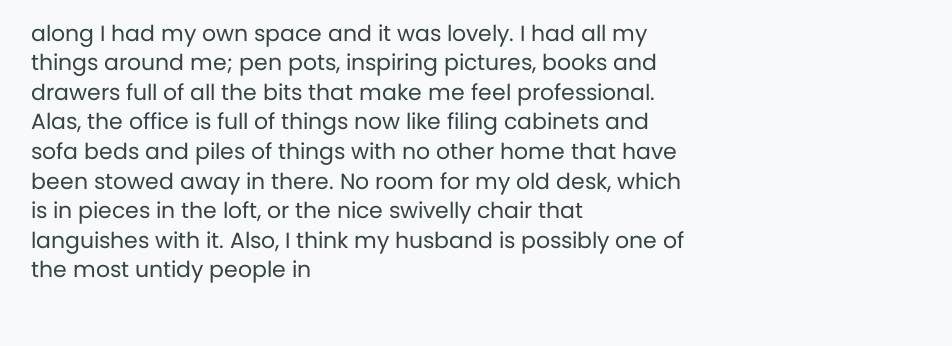along I had my own space and it was lovely. I had all my things around me; pen pots, inspiring pictures, books and drawers full of all the bits that make me feel professional. Alas, the office is full of things now like filing cabinets and sofa beds and piles of things with no other home that have been stowed away in there. No room for my old desk, which is in pieces in the loft, or the nice swivelly chair that languishes with it. Also, I think my husband is possibly one of the most untidy people in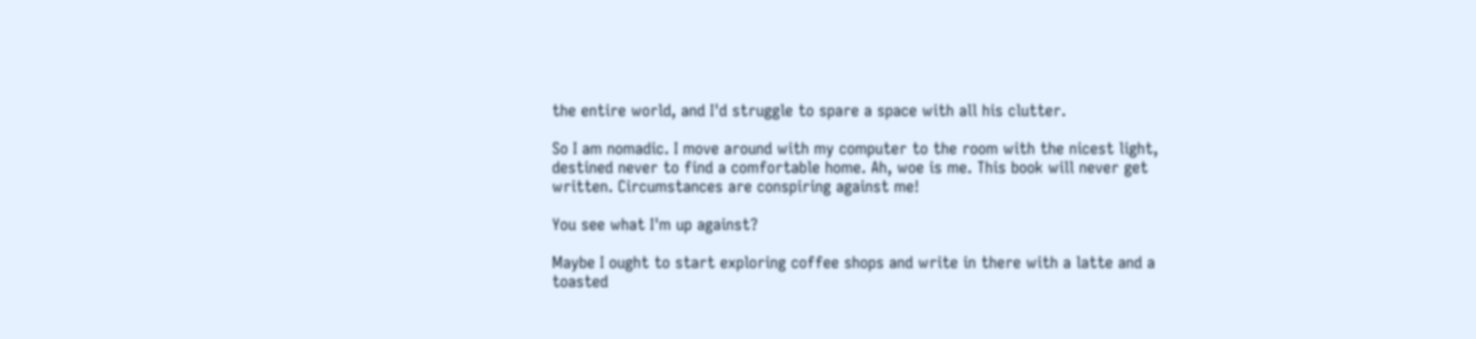the entire world, and I'd struggle to spare a space with all his clutter.

So I am nomadic. I move around with my computer to the room with the nicest light, destined never to find a comfortable home. Ah, woe is me. This book will never get written. Circumstances are conspiring against me!

You see what I'm up against?

Maybe I ought to start exploring coffee shops and write in there with a latte and a toasted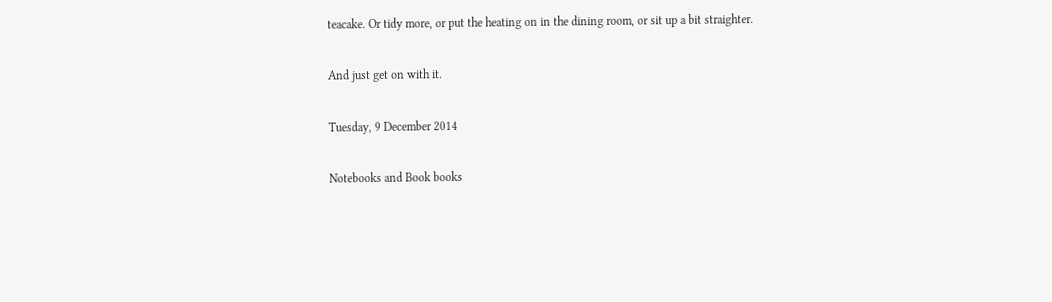teacake. Or tidy more, or put the heating on in the dining room, or sit up a bit straighter.

And just get on with it.

Tuesday, 9 December 2014

Notebooks and Book books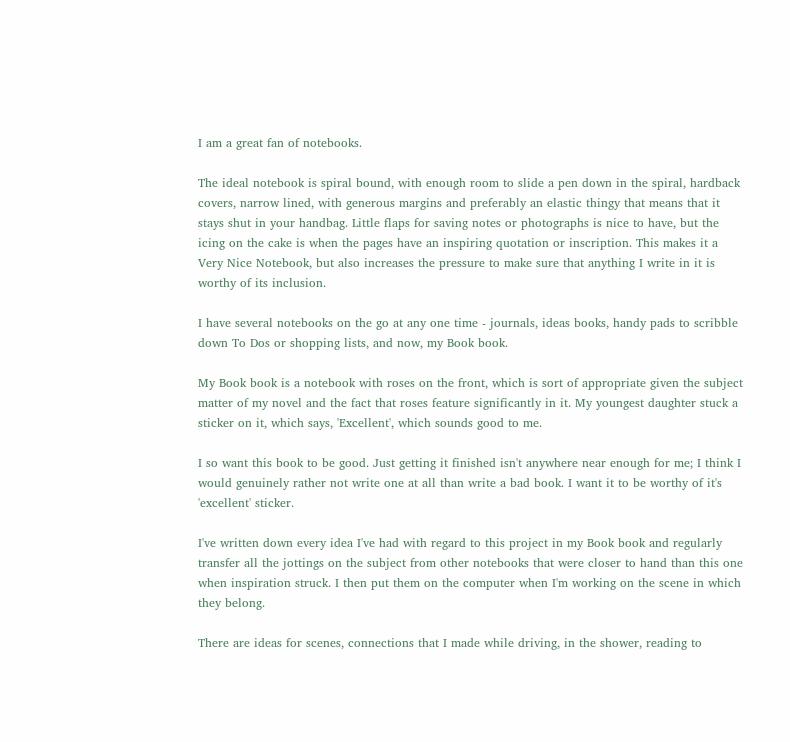I am a great fan of notebooks.

The ideal notebook is spiral bound, with enough room to slide a pen down in the spiral, hardback covers, narrow lined, with generous margins and preferably an elastic thingy that means that it stays shut in your handbag. Little flaps for saving notes or photographs is nice to have, but the icing on the cake is when the pages have an inspiring quotation or inscription. This makes it a Very Nice Notebook, but also increases the pressure to make sure that anything I write in it is worthy of its inclusion.

I have several notebooks on the go at any one time - journals, ideas books, handy pads to scribble down To Dos or shopping lists, and now, my Book book.

My Book book is a notebook with roses on the front, which is sort of appropriate given the subject matter of my novel and the fact that roses feature significantly in it. My youngest daughter stuck a sticker on it, which says, 'Excellent', which sounds good to me.

I so want this book to be good. Just getting it finished isn't anywhere near enough for me; I think I would genuinely rather not write one at all than write a bad book. I want it to be worthy of it's 'excellent' sticker.

I've written down every idea I've had with regard to this project in my Book book and regularly transfer all the jottings on the subject from other notebooks that were closer to hand than this one when inspiration struck. I then put them on the computer when I'm working on the scene in which they belong.

There are ideas for scenes, connections that I made while driving, in the shower, reading to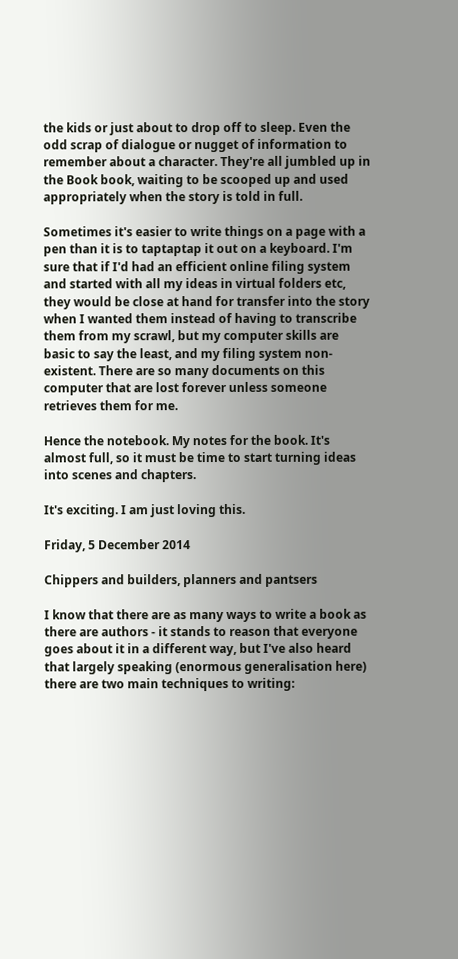the kids or just about to drop off to sleep. Even the odd scrap of dialogue or nugget of information to remember about a character. They're all jumbled up in the Book book, waiting to be scooped up and used appropriately when the story is told in full.

Sometimes it's easier to write things on a page with a pen than it is to taptaptap it out on a keyboard. I'm sure that if I'd had an efficient online filing system and started with all my ideas in virtual folders etc, they would be close at hand for transfer into the story when I wanted them instead of having to transcribe them from my scrawl, but my computer skills are basic to say the least, and my filing system non-existent. There are so many documents on this computer that are lost forever unless someone retrieves them for me.

Hence the notebook. My notes for the book. It's almost full, so it must be time to start turning ideas into scenes and chapters.

It's exciting. I am just loving this.

Friday, 5 December 2014

Chippers and builders, planners and pantsers

I know that there are as many ways to write a book as there are authors - it stands to reason that everyone goes about it in a different way, but I've also heard that largely speaking (enormous generalisation here) there are two main techniques to writing: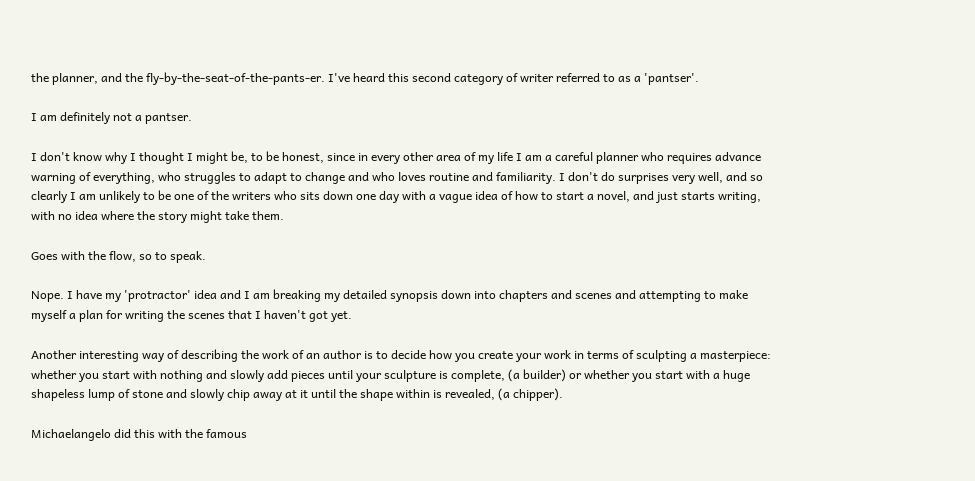the planner, and the fly-by-the-seat-of-the-pants-er. I've heard this second category of writer referred to as a 'pantser'.

I am definitely not a pantser.

I don't know why I thought I might be, to be honest, since in every other area of my life I am a careful planner who requires advance warning of everything, who struggles to adapt to change and who loves routine and familiarity. I don't do surprises very well, and so clearly I am unlikely to be one of the writers who sits down one day with a vague idea of how to start a novel, and just starts writing, with no idea where the story might take them.

Goes with the flow, so to speak.

Nope. I have my 'protractor' idea and I am breaking my detailed synopsis down into chapters and scenes and attempting to make myself a plan for writing the scenes that I haven't got yet.

Another interesting way of describing the work of an author is to decide how you create your work in terms of sculpting a masterpiece: whether you start with nothing and slowly add pieces until your sculpture is complete, (a builder) or whether you start with a huge shapeless lump of stone and slowly chip away at it until the shape within is revealed, (a chipper).

Michaelangelo did this with the famous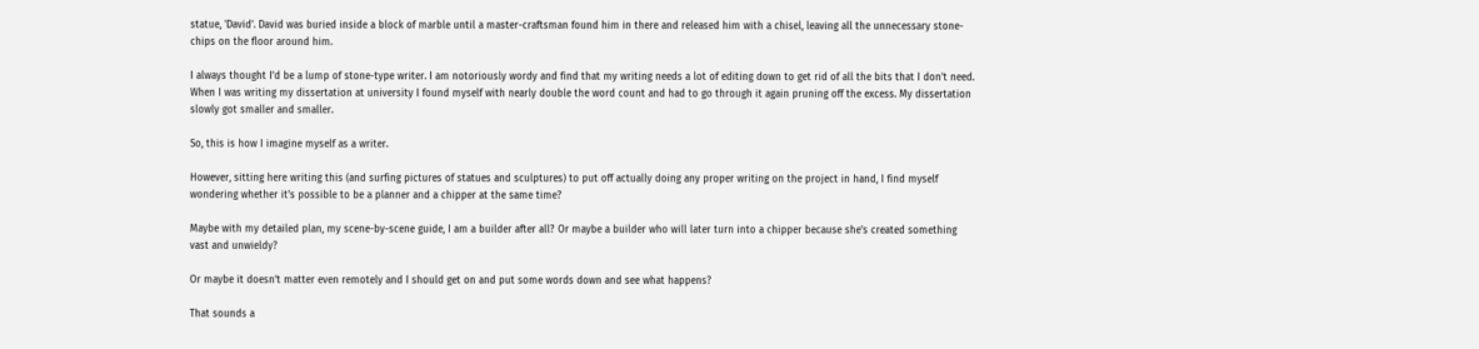statue, 'David'. David was buried inside a block of marble until a master-craftsman found him in there and released him with a chisel, leaving all the unnecessary stone-chips on the floor around him.

I always thought I'd be a lump of stone-type writer. I am notoriously wordy and find that my writing needs a lot of editing down to get rid of all the bits that I don't need. When I was writing my dissertation at university I found myself with nearly double the word count and had to go through it again pruning off the excess. My dissertation slowly got smaller and smaller.

So, this is how I imagine myself as a writer.

However, sitting here writing this (and surfing pictures of statues and sculptures) to put off actually doing any proper writing on the project in hand, I find myself wondering whether it's possible to be a planner and a chipper at the same time?

Maybe with my detailed plan, my scene-by-scene guide, I am a builder after all? Or maybe a builder who will later turn into a chipper because she's created something vast and unwieldy?

Or maybe it doesn't matter even remotely and I should get on and put some words down and see what happens?

That sounds a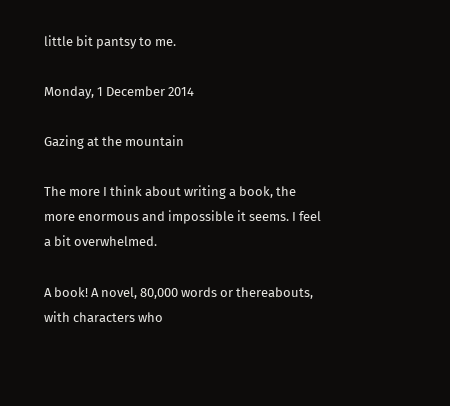little bit pantsy to me.

Monday, 1 December 2014

Gazing at the mountain

The more I think about writing a book, the more enormous and impossible it seems. I feel a bit overwhelmed.

A book! A novel, 80,000 words or thereabouts, with characters who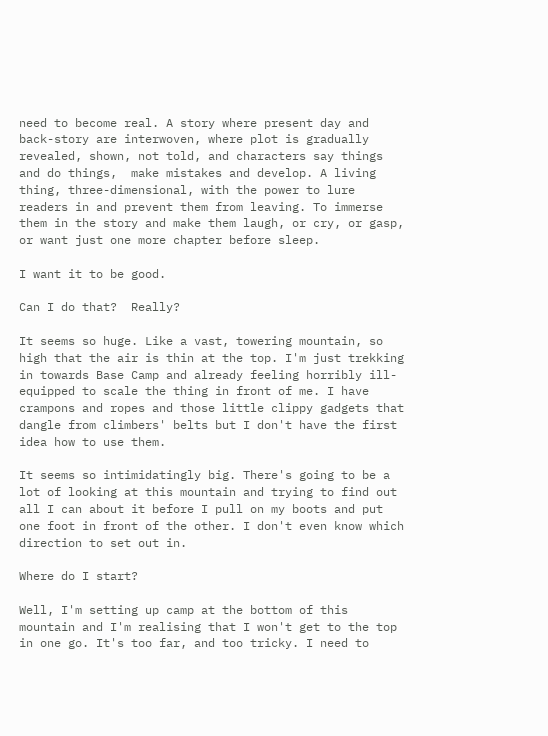need to become real. A story where present day and back-story are interwoven, where plot is gradually revealed, shown, not told, and characters say things and do things,  make mistakes and develop. A living thing, three-dimensional, with the power to lure readers in and prevent them from leaving. To immerse them in the story and make them laugh, or cry, or gasp, or want just one more chapter before sleep.

I want it to be good.

Can I do that?  Really?

It seems so huge. Like a vast, towering mountain, so high that the air is thin at the top. I'm just trekking in towards Base Camp and already feeling horribly ill-equipped to scale the thing in front of me. I have crampons and ropes and those little clippy gadgets that dangle from climbers' belts but I don't have the first idea how to use them.

It seems so intimidatingly big. There's going to be a lot of looking at this mountain and trying to find out all I can about it before I pull on my boots and put one foot in front of the other. I don't even know which direction to set out in.

Where do I start?

Well, I'm setting up camp at the bottom of this mountain and I'm realising that I won't get to the top in one go. It's too far, and too tricky. I need to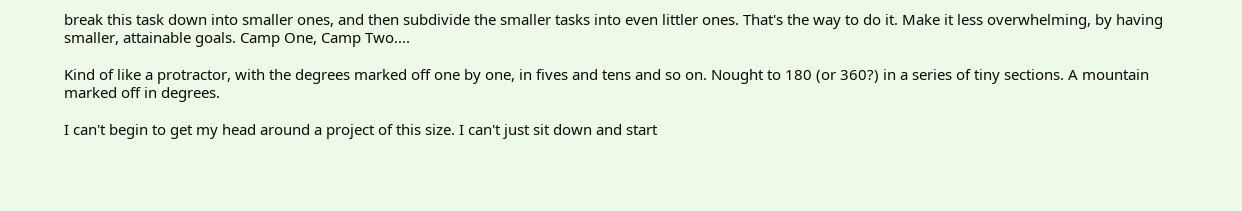break this task down into smaller ones, and then subdivide the smaller tasks into even littler ones. That's the way to do it. Make it less overwhelming, by having smaller, attainable goals. Camp One, Camp Two....

Kind of like a protractor, with the degrees marked off one by one, in fives and tens and so on. Nought to 180 (or 360?) in a series of tiny sections. A mountain marked off in degrees.

I can't begin to get my head around a project of this size. I can't just sit down and start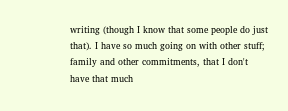writing (though I know that some people do just that). I have so much going on with other stuff; family and other commitments, that I don't have that much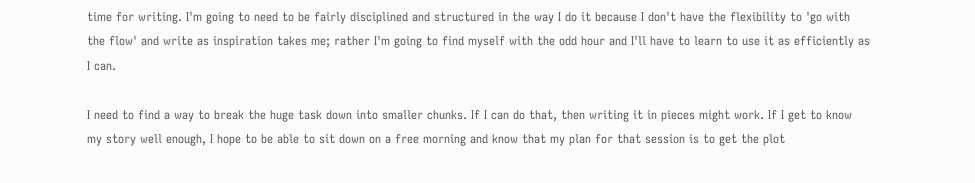time for writing. I'm going to need to be fairly disciplined and structured in the way I do it because I don't have the flexibility to 'go with the flow' and write as inspiration takes me; rather I'm going to find myself with the odd hour and I'll have to learn to use it as efficiently as I can.

I need to find a way to break the huge task down into smaller chunks. If I can do that, then writing it in pieces might work. If I get to know my story well enough, I hope to be able to sit down on a free morning and know that my plan for that session is to get the plot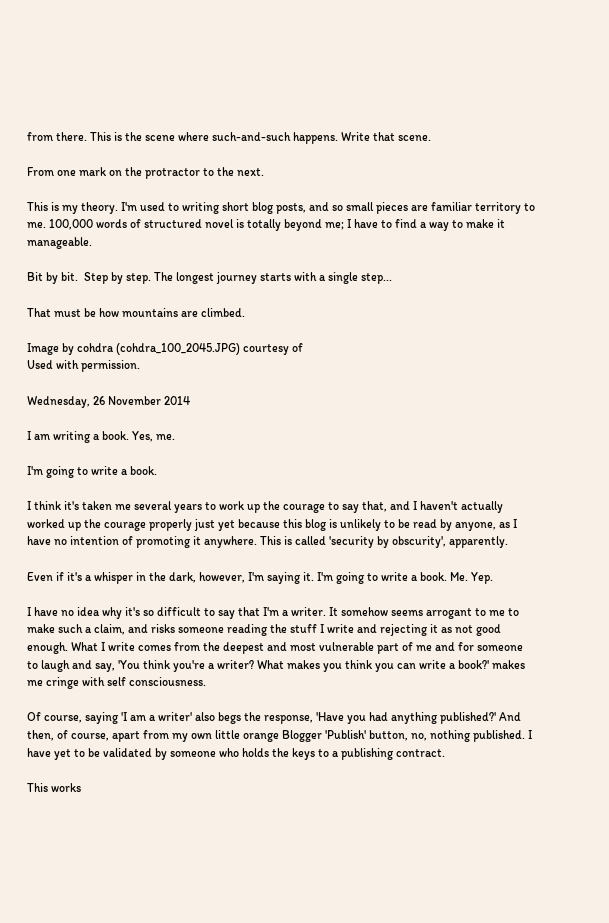from there. This is the scene where such-and-such happens. Write that scene.

From one mark on the protractor to the next.

This is my theory. I'm used to writing short blog posts, and so small pieces are familiar territory to me. 100,000 words of structured novel is totally beyond me; I have to find a way to make it manageable.

Bit by bit.  Step by step. The longest journey starts with a single step...

That must be how mountains are climbed.

Image by cohdra (cohdra_100_2045.JPG) courtesy of
Used with permission.

Wednesday, 26 November 2014

I am writing a book. Yes, me.

I'm going to write a book.

I think it's taken me several years to work up the courage to say that, and I haven't actually worked up the courage properly just yet because this blog is unlikely to be read by anyone, as I have no intention of promoting it anywhere. This is called 'security by obscurity', apparently.

Even if it's a whisper in the dark, however, I'm saying it. I'm going to write a book. Me. Yep.

I have no idea why it's so difficult to say that I'm a writer. It somehow seems arrogant to me to make such a claim, and risks someone reading the stuff I write and rejecting it as not good enough. What I write comes from the deepest and most vulnerable part of me and for someone to laugh and say, 'You think you're a writer? What makes you think you can write a book?' makes me cringe with self consciousness.

Of course, saying 'I am a writer' also begs the response, 'Have you had anything published?' And then, of course, apart from my own little orange Blogger 'Publish' button, no, nothing published. I have yet to be validated by someone who holds the keys to a publishing contract.

This works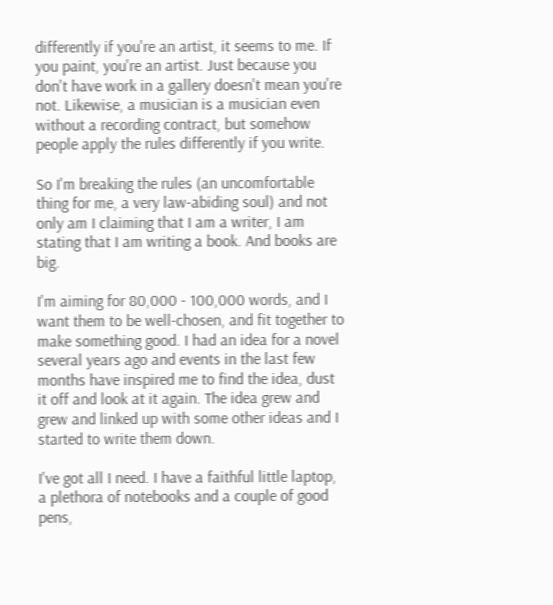differently if you're an artist, it seems to me. If you paint, you're an artist. Just because you don't have work in a gallery doesn't mean you're not. Likewise, a musician is a musician even without a recording contract, but somehow people apply the rules differently if you write.

So I'm breaking the rules (an uncomfortable thing for me, a very law-abiding soul) and not only am I claiming that I am a writer, I am stating that I am writing a book. And books are big.

I'm aiming for 80,000 - 100,000 words, and I want them to be well-chosen, and fit together to make something good. I had an idea for a novel several years ago and events in the last few months have inspired me to find the idea, dust it off and look at it again. The idea grew and grew and linked up with some other ideas and I started to write them down.

I've got all I need. I have a faithful little laptop, a plethora of notebooks and a couple of good pens,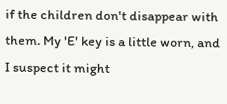if the children don't disappear with them. My 'E' key is a little worn, and I suspect it might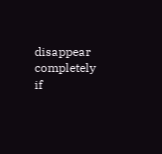disappear completely if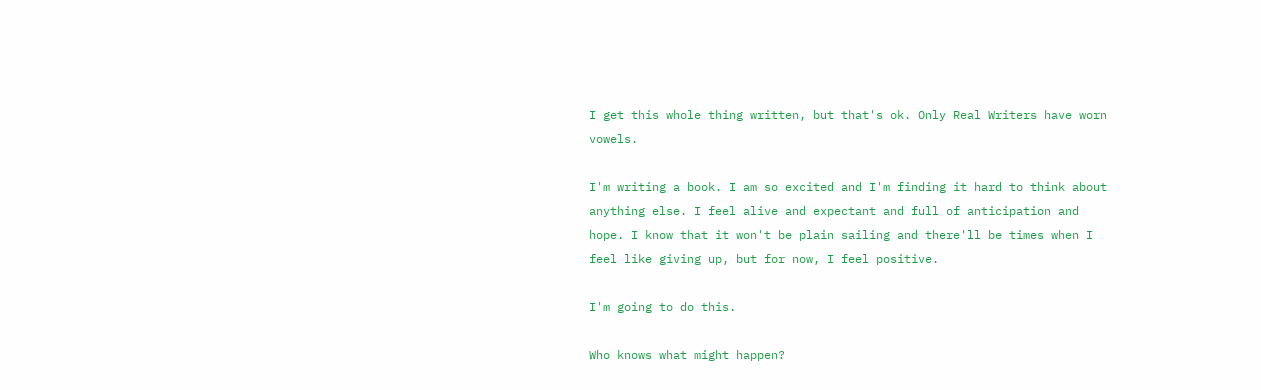I get this whole thing written, but that's ok. Only Real Writers have worn vowels.

I'm writing a book. I am so excited and I'm finding it hard to think about anything else. I feel alive and expectant and full of anticipation and hope. I know that it won't be plain sailing and there'll be times when I feel like giving up, but for now, I feel positive.

I'm going to do this.

Who knows what might happen?